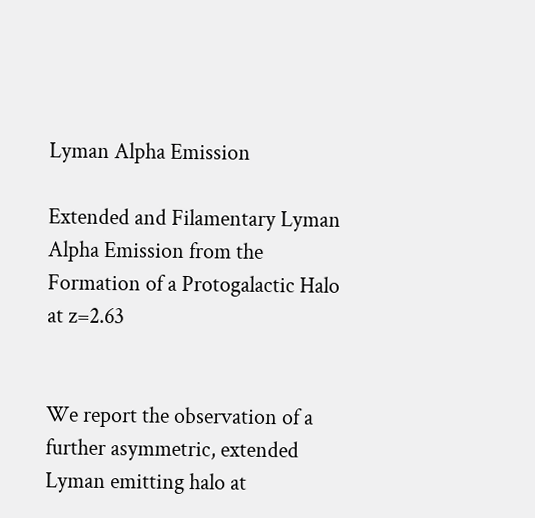Lyman Alpha Emission

Extended and Filamentary Lyman Alpha Emission from the Formation of a Protogalactic Halo at z=2.63


We report the observation of a further asymmetric, extended Lyman emitting halo at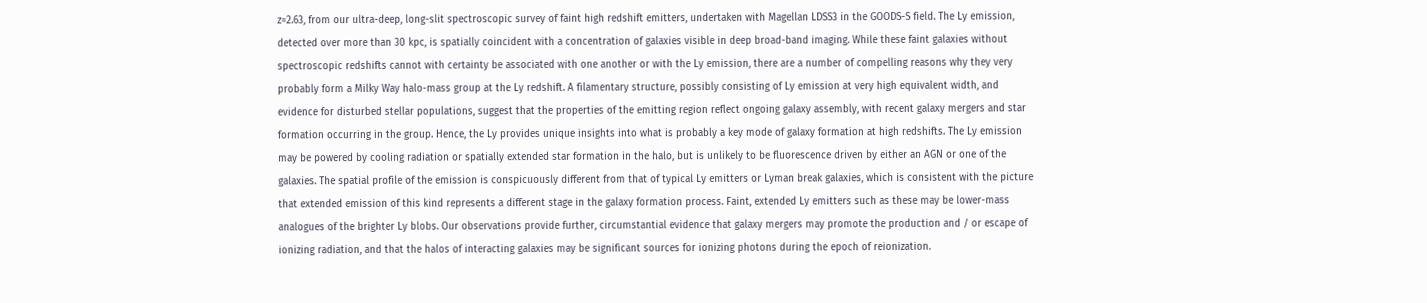z=2.63, from our ultra-deep, long-slit spectroscopic survey of faint high redshift emitters, undertaken with Magellan LDSS3 in the GOODS-S field. The Ly emission, detected over more than 30 kpc, is spatially coincident with a concentration of galaxies visible in deep broad-band imaging. While these faint galaxies without spectroscopic redshifts cannot with certainty be associated with one another or with the Ly emission, there are a number of compelling reasons why they very probably form a Milky Way halo-mass group at the Ly redshift. A filamentary structure, possibly consisting of Ly emission at very high equivalent width, and evidence for disturbed stellar populations, suggest that the properties of the emitting region reflect ongoing galaxy assembly, with recent galaxy mergers and star formation occurring in the group. Hence, the Ly provides unique insights into what is probably a key mode of galaxy formation at high redshifts. The Ly emission may be powered by cooling radiation or spatially extended star formation in the halo, but is unlikely to be fluorescence driven by either an AGN or one of the galaxies. The spatial profile of the emission is conspicuously different from that of typical Ly emitters or Lyman break galaxies, which is consistent with the picture that extended emission of this kind represents a different stage in the galaxy formation process. Faint, extended Ly emitters such as these may be lower-mass analogues of the brighter Ly blobs. Our observations provide further, circumstantial evidence that galaxy mergers may promote the production and / or escape of ionizing radiation, and that the halos of interacting galaxies may be significant sources for ionizing photons during the epoch of reionization.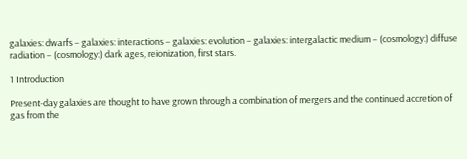galaxies: dwarfs – galaxies: interactions – galaxies: evolution – galaxies: intergalactic medium – (cosmology:) diffuse radiation – (cosmology:) dark ages, reionization, first stars.

1 Introduction

Present-day galaxies are thought to have grown through a combination of mergers and the continued accretion of gas from the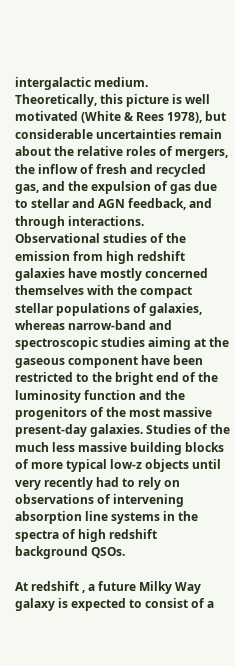intergalactic medium. Theoretically, this picture is well motivated (White & Rees 1978), but considerable uncertainties remain about the relative roles of mergers, the inflow of fresh and recycled gas, and the expulsion of gas due to stellar and AGN feedback, and through interactions. Observational studies of the emission from high redshift galaxies have mostly concerned themselves with the compact stellar populations of galaxies, whereas narrow-band and spectroscopic studies aiming at the gaseous component have been restricted to the bright end of the luminosity function and the progenitors of the most massive present-day galaxies. Studies of the much less massive building blocks of more typical low-z objects until very recently had to rely on observations of intervening absorption line systems in the spectra of high redshift background QSOs.

At redshift , a future Milky Way galaxy is expected to consist of a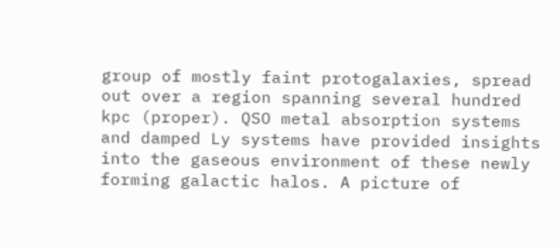group of mostly faint protogalaxies, spread out over a region spanning several hundred kpc (proper). QSO metal absorption systems and damped Ly systems have provided insights into the gaseous environment of these newly forming galactic halos. A picture of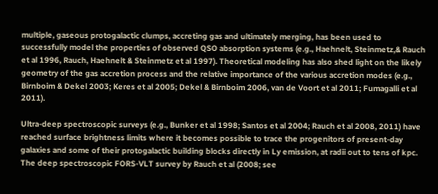multiple, gaseous protogalactic clumps, accreting gas and ultimately merging, has been used to successfully model the properties of observed QSO absorption systems (e.g., Haehnelt, Steinmetz,& Rauch et al 1996, Rauch, Haehnelt & Steinmetz et al 1997). Theoretical modeling has also shed light on the likely geometry of the gas accretion process and the relative importance of the various accretion modes (e.g., Birnboim & Dekel 2003; Keres et al 2005; Dekel & Birnboim 2006, van de Voort et al 2011; Fumagalli et al 2011).

Ultra-deep spectroscopic surveys (e.g., Bunker et al 1998; Santos et al 2004; Rauch et al 2008, 2011) have reached surface brightness limits where it becomes possible to trace the progenitors of present-day galaxies and some of their protogalactic building blocks directly in Ly emission, at radii out to tens of kpc. The deep spectroscopic FORS-VLT survey by Rauch et al (2008; see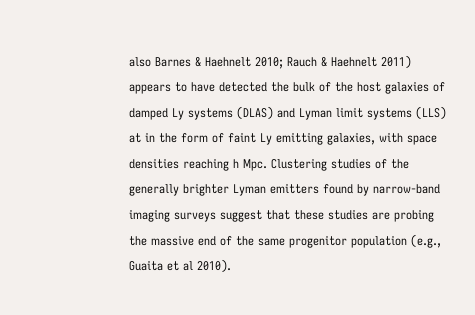also Barnes & Haehnelt 2010; Rauch & Haehnelt 2011) appears to have detected the bulk of the host galaxies of damped Ly systems (DLAS) and Lyman limit systems (LLS) at in the form of faint Ly emitting galaxies, with space densities reaching h Mpc. Clustering studies of the generally brighter Lyman emitters found by narrow-band imaging surveys suggest that these studies are probing the massive end of the same progenitor population (e.g., Guaita et al 2010).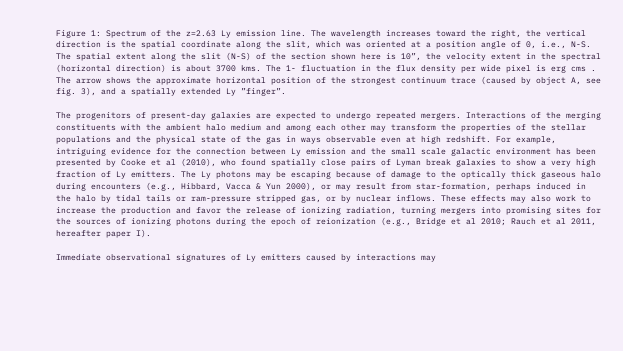Figure 1: Spectrum of the z=2.63 Ly emission line. The wavelength increases toward the right, the vertical direction is the spatial coordinate along the slit, which was oriented at a position angle of 0, i.e., N-S. The spatial extent along the slit (N-S) of the section shown here is 10”, the velocity extent in the spectral (horizontal direction) is about 3700 kms. The 1- fluctuation in the flux density per wide pixel is erg cms . The arrow shows the approximate horizontal position of the strongest continuum trace (caused by object A, see fig. 3), and a spatially extended Ly ”finger”.

The progenitors of present-day galaxies are expected to undergo repeated mergers. Interactions of the merging constituents with the ambient halo medium and among each other may transform the properties of the stellar populations and the physical state of the gas in ways observable even at high redshift. For example, intriguing evidence for the connection between Ly emission and the small scale galactic environment has been presented by Cooke et al (2010), who found spatially close pairs of Lyman break galaxies to show a very high fraction of Ly emitters. The Ly photons may be escaping because of damage to the optically thick gaseous halo during encounters (e.g., Hibbard, Vacca & Yun 2000), or may result from star-formation, perhaps induced in the halo by tidal tails or ram-pressure stripped gas, or by nuclear inflows. These effects may also work to increase the production and favor the release of ionizing radiation, turning mergers into promising sites for the sources of ionizing photons during the epoch of reionization (e.g., Bridge et al 2010; Rauch et al 2011, hereafter paper I).

Immediate observational signatures of Ly emitters caused by interactions may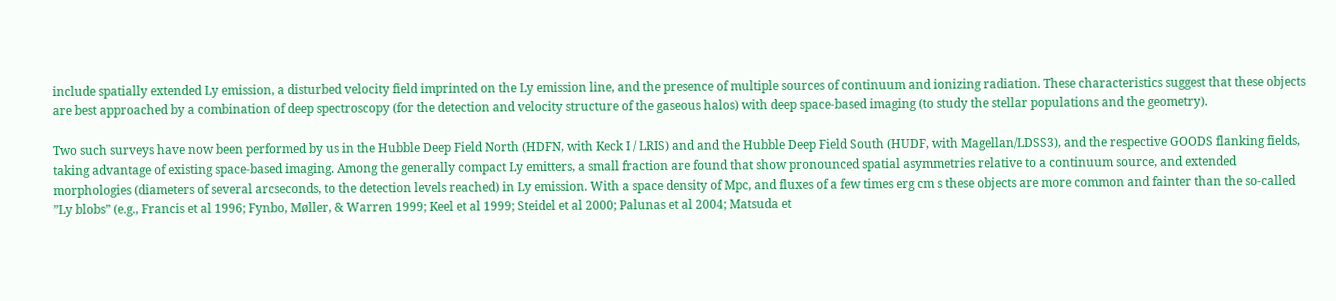include spatially extended Ly emission, a disturbed velocity field imprinted on the Ly emission line, and the presence of multiple sources of continuum and ionizing radiation. These characteristics suggest that these objects are best approached by a combination of deep spectroscopy (for the detection and velocity structure of the gaseous halos) with deep space-based imaging (to study the stellar populations and the geometry).

Two such surveys have now been performed by us in the Hubble Deep Field North (HDFN, with Keck I / LRIS) and and the Hubble Deep Field South (HUDF, with Magellan/LDSS3), and the respective GOODS flanking fields, taking advantage of existing space-based imaging. Among the generally compact Ly emitters, a small fraction are found that show pronounced spatial asymmetries relative to a continuum source, and extended morphologies (diameters of several arcseconds, to the detection levels reached) in Ly emission. With a space density of Mpc, and fluxes of a few times erg cm s these objects are more common and fainter than the so-called ”Ly blobs” (e.g., Francis et al 1996; Fynbo, Møller, & Warren 1999; Keel et al 1999; Steidel et al 2000; Palunas et al 2004; Matsuda et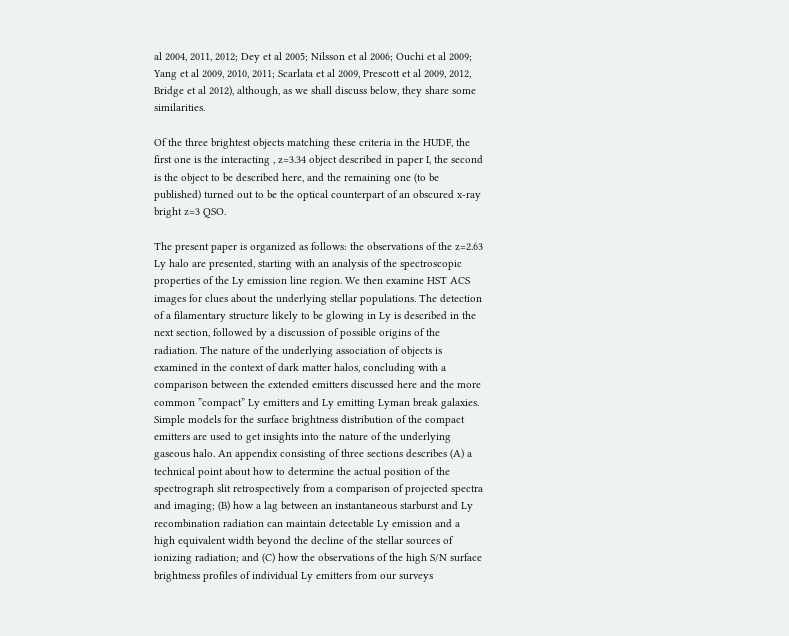al 2004, 2011, 2012; Dey et al 2005; Nilsson et al 2006; Ouchi et al 2009; Yang et al 2009, 2010, 2011; Scarlata et al 2009, Prescott et al 2009, 2012, Bridge et al 2012), although, as we shall discuss below, they share some similarities.

Of the three brightest objects matching these criteria in the HUDF, the first one is the interacting , z=3.34 object described in paper I, the second is the object to be described here, and the remaining one (to be published) turned out to be the optical counterpart of an obscured x-ray bright z=3 QSO.

The present paper is organized as follows: the observations of the z=2.63 Ly halo are presented, starting with an analysis of the spectroscopic properties of the Ly emission line region. We then examine HST ACS images for clues about the underlying stellar populations. The detection of a filamentary structure likely to be glowing in Ly is described in the next section, followed by a discussion of possible origins of the radiation. The nature of the underlying association of objects is examined in the context of dark matter halos, concluding with a comparison between the extended emitters discussed here and the more common ”compact” Ly emitters and Ly emitting Lyman break galaxies. Simple models for the surface brightness distribution of the compact emitters are used to get insights into the nature of the underlying gaseous halo. An appendix consisting of three sections describes (A) a technical point about how to determine the actual position of the spectrograph slit retrospectively from a comparison of projected spectra and imaging; (B) how a lag between an instantaneous starburst and Ly recombination radiation can maintain detectable Ly emission and a high equivalent width beyond the decline of the stellar sources of ionizing radiation; and (C) how the observations of the high S/N surface brightness profiles of individual Ly emitters from our surveys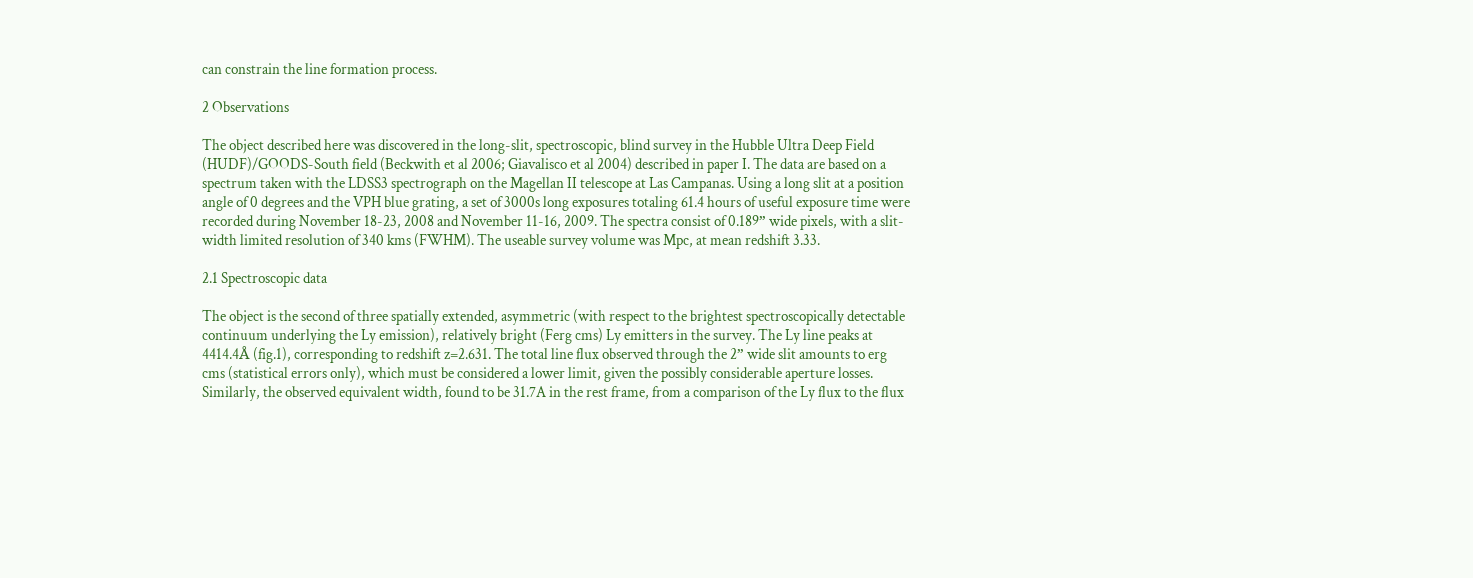can constrain the line formation process.

2 Observations

The object described here was discovered in the long-slit, spectroscopic, blind survey in the Hubble Ultra Deep Field (HUDF)/GOODS-South field (Beckwith et al 2006; Giavalisco et al 2004) described in paper I. The data are based on a spectrum taken with the LDSS3 spectrograph on the Magellan II telescope at Las Campanas. Using a long slit at a position angle of 0 degrees and the VPH blue grating, a set of 3000s long exposures totaling 61.4 hours of useful exposure time were recorded during November 18-23, 2008 and November 11-16, 2009. The spectra consist of 0.189” wide pixels, with a slit-width limited resolution of 340 kms (FWHM). The useable survey volume was Mpc, at mean redshift 3.33.

2.1 Spectroscopic data

The object is the second of three spatially extended, asymmetric (with respect to the brightest spectroscopically detectable continuum underlying the Ly emission), relatively bright (Ferg cms) Ly emitters in the survey. The Ly line peaks at 4414.4Å (fig.1), corresponding to redshift z=2.631. The total line flux observed through the 2” wide slit amounts to erg cms (statistical errors only), which must be considered a lower limit, given the possibly considerable aperture losses. Similarly, the observed equivalent width, found to be 31.7A in the rest frame, from a comparison of the Ly flux to the flux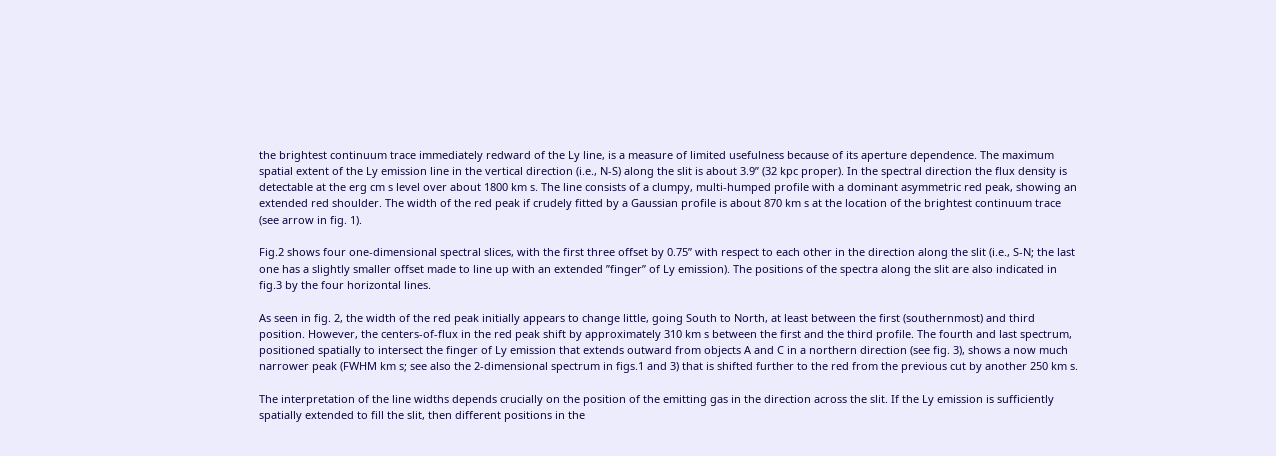the brightest continuum trace immediately redward of the Ly line, is a measure of limited usefulness because of its aperture dependence. The maximum spatial extent of the Ly emission line in the vertical direction (i.e., N-S) along the slit is about 3.9” (32 kpc proper). In the spectral direction the flux density is detectable at the erg cm s level over about 1800 km s. The line consists of a clumpy, multi-humped profile with a dominant asymmetric red peak, showing an extended red shoulder. The width of the red peak if crudely fitted by a Gaussian profile is about 870 km s at the location of the brightest continuum trace (see arrow in fig. 1).

Fig.2 shows four one-dimensional spectral slices, with the first three offset by 0.75” with respect to each other in the direction along the slit (i.e., S-N; the last one has a slightly smaller offset made to line up with an extended ”finger” of Ly emission). The positions of the spectra along the slit are also indicated in fig.3 by the four horizontal lines.

As seen in fig. 2, the width of the red peak initially appears to change little, going South to North, at least between the first (southernmost) and third position. However, the centers-of-flux in the red peak shift by approximately 310 km s between the first and the third profile. The fourth and last spectrum, positioned spatially to intersect the finger of Ly emission that extends outward from objects A and C in a northern direction (see fig. 3), shows a now much narrower peak (FWHM km s; see also the 2-dimensional spectrum in figs.1 and 3) that is shifted further to the red from the previous cut by another 250 km s.

The interpretation of the line widths depends crucially on the position of the emitting gas in the direction across the slit. If the Ly emission is sufficiently spatially extended to fill the slit, then different positions in the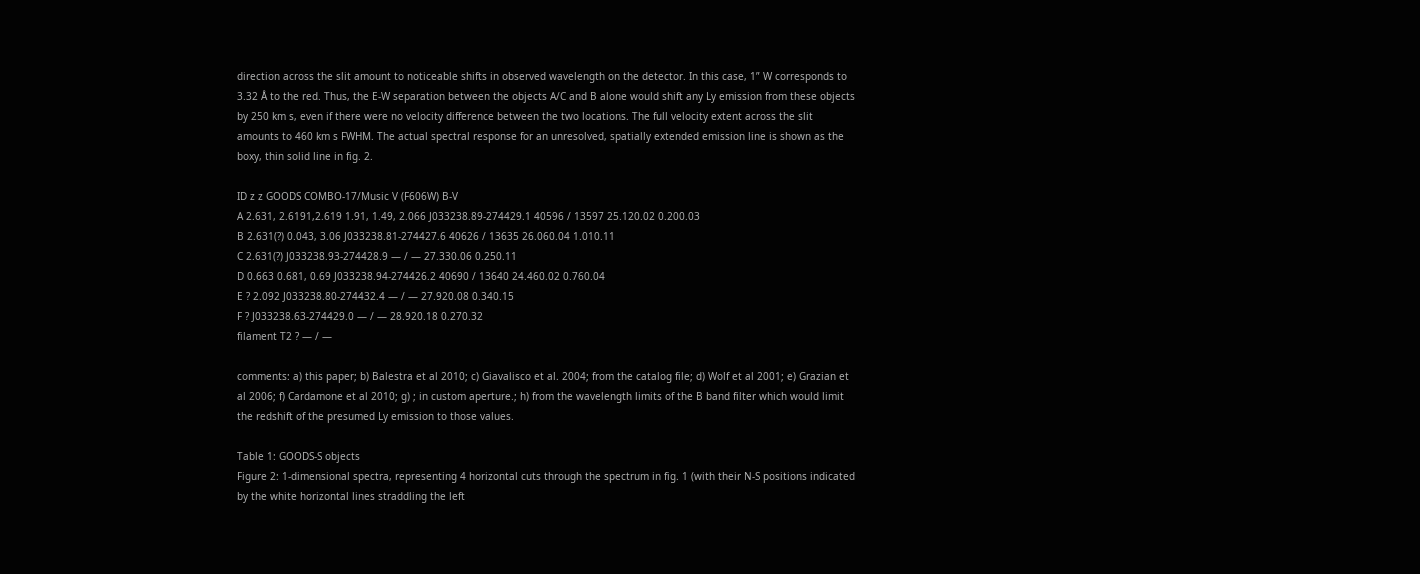direction across the slit amount to noticeable shifts in observed wavelength on the detector. In this case, 1” W corresponds to 3.32 Å to the red. Thus, the E-W separation between the objects A/C and B alone would shift any Ly emission from these objects by 250 km s, even if there were no velocity difference between the two locations. The full velocity extent across the slit amounts to 460 km s FWHM. The actual spectral response for an unresolved, spatially extended emission line is shown as the boxy, thin solid line in fig. 2.

ID z z GOODS COMBO-17/Music V (F606W) B-V
A 2.631, 2.6191,2.619 1.91, 1.49, 2.066 J033238.89-274429.1 40596 / 13597 25.120.02 0.200.03
B 2.631(?) 0.043, 3.06 J033238.81-274427.6 40626 / 13635 26.060.04 1.010.11
C 2.631(?) J033238.93-274428.9 — / — 27.330.06 0.250.11
D 0.663 0.681, 0.69 J033238.94-274426.2 40690 / 13640 24.460.02 0.760.04
E ? 2.092 J033238.80-274432.4 — / — 27.920.08 0.340.15
F ? J033238.63-274429.0 — / — 28.920.18 0.270.32
filament T2 ? — / —

comments: a) this paper; b) Balestra et al 2010; c) Giavalisco et al. 2004; from the catalog file; d) Wolf et al 2001; e) Grazian et al 2006; f) Cardamone et al 2010; g) ; in custom aperture.; h) from the wavelength limits of the B band filter which would limit the redshift of the presumed Ly emission to those values.

Table 1: GOODS-S objects
Figure 2: 1-dimensional spectra, representing 4 horizontal cuts through the spectrum in fig. 1 (with their N-S positions indicated by the white horizontal lines straddling the left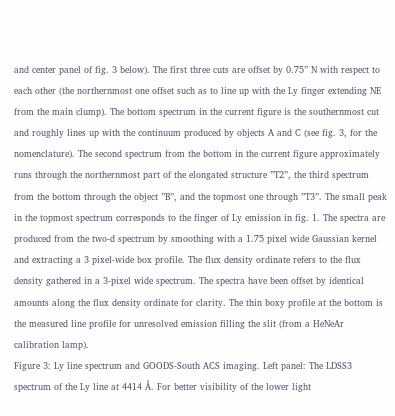and center panel of fig. 3 below). The first three cuts are offset by 0.75” N with respect to each other (the northernmost one offset such as to line up with the Ly finger extending NE from the main clump). The bottom spectrum in the current figure is the southernmost cut and roughly lines up with the continuum produced by objects A and C (see fig. 3, for the nomenclature). The second spectrum from the bottom in the current figure approximately runs through the northernmost part of the elongated structure ”T2”, the third spectrum from the bottom through the object ”B”, and the topmost one through ”T3”. The small peak in the topmost spectrum corresponds to the finger of Ly emission in fig. 1. The spectra are produced from the two-d spectrum by smoothing with a 1.75 pixel wide Gaussian kernel and extracting a 3 pixel-wide box profile. The flux density ordinate refers to the flux density gathered in a 3-pixel wide spectrum. The spectra have been offset by identical amounts along the flux density ordinate for clarity. The thin boxy profile at the bottom is the measured line profile for unresolved emission filling the slit (from a HeNeAr calibration lamp).
Figure 3: Ly line spectrum and GOODS-South ACS imaging. Left panel: The LDSS3 spectrum of the Ly line at 4414 Å. For better visibility of the lower light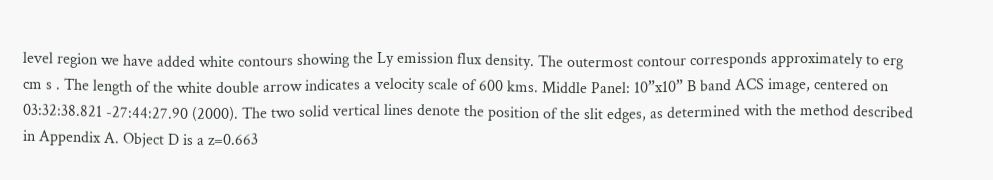level region we have added white contours showing the Ly emission flux density. The outermost contour corresponds approximately to erg cm s . The length of the white double arrow indicates a velocity scale of 600 kms. Middle Panel: 10”x10” B band ACS image, centered on 03:32:38.821 -27:44:27.90 (2000). The two solid vertical lines denote the position of the slit edges, as determined with the method described in Appendix A. Object D is a z=0.663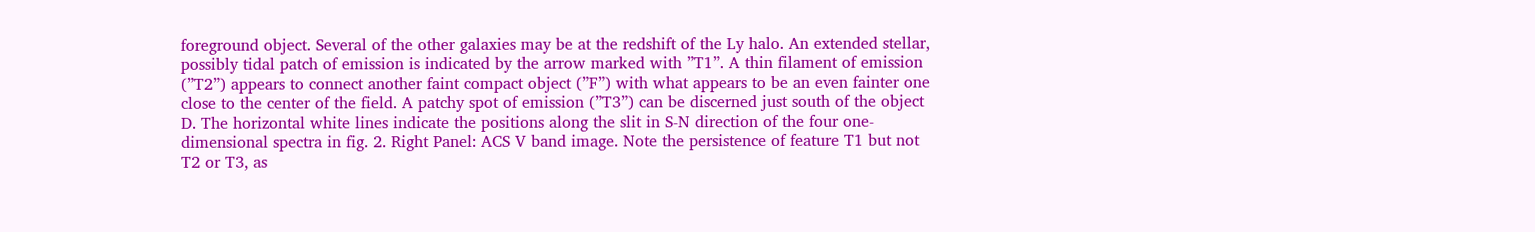foreground object. Several of the other galaxies may be at the redshift of the Ly halo. An extended stellar, possibly tidal patch of emission is indicated by the arrow marked with ”T1”. A thin filament of emission (”T2”) appears to connect another faint compact object (”F”) with what appears to be an even fainter one close to the center of the field. A patchy spot of emission (”T3”) can be discerned just south of the object D. The horizontal white lines indicate the positions along the slit in S-N direction of the four one-dimensional spectra in fig. 2. Right Panel: ACS V band image. Note the persistence of feature T1 but not T2 or T3, as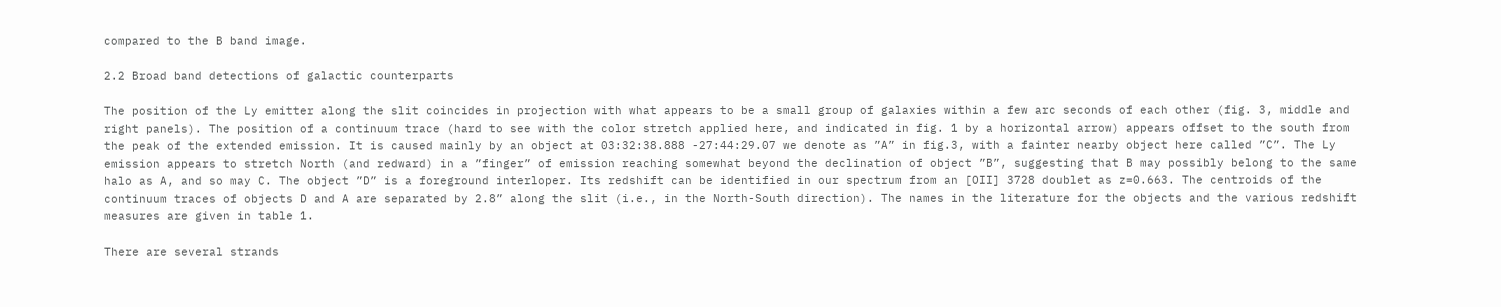compared to the B band image.

2.2 Broad band detections of galactic counterparts

The position of the Ly emitter along the slit coincides in projection with what appears to be a small group of galaxies within a few arc seconds of each other (fig. 3, middle and right panels). The position of a continuum trace (hard to see with the color stretch applied here, and indicated in fig. 1 by a horizontal arrow) appears offset to the south from the peak of the extended emission. It is caused mainly by an object at 03:32:38.888 -27:44:29.07 we denote as ”A” in fig.3, with a fainter nearby object here called ”C”. The Ly emission appears to stretch North (and redward) in a ”finger” of emission reaching somewhat beyond the declination of object ”B”, suggesting that B may possibly belong to the same halo as A, and so may C. The object ”D” is a foreground interloper. Its redshift can be identified in our spectrum from an [OII] 3728 doublet as z=0.663. The centroids of the continuum traces of objects D and A are separated by 2.8” along the slit (i.e., in the North-South direction). The names in the literature for the objects and the various redshift measures are given in table 1.

There are several strands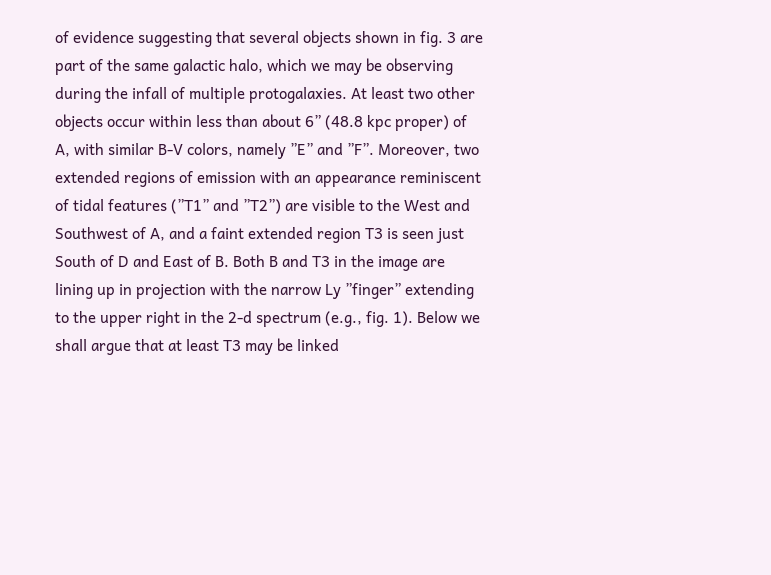of evidence suggesting that several objects shown in fig. 3 are part of the same galactic halo, which we may be observing during the infall of multiple protogalaxies. At least two other objects occur within less than about 6” (48.8 kpc proper) of A, with similar B-V colors, namely ”E” and ”F”. Moreover, two extended regions of emission with an appearance reminiscent of tidal features (”T1” and ”T2”) are visible to the West and Southwest of A, and a faint extended region T3 is seen just South of D and East of B. Both B and T3 in the image are lining up in projection with the narrow Ly ”finger” extending to the upper right in the 2-d spectrum (e.g., fig. 1). Below we shall argue that at least T3 may be linked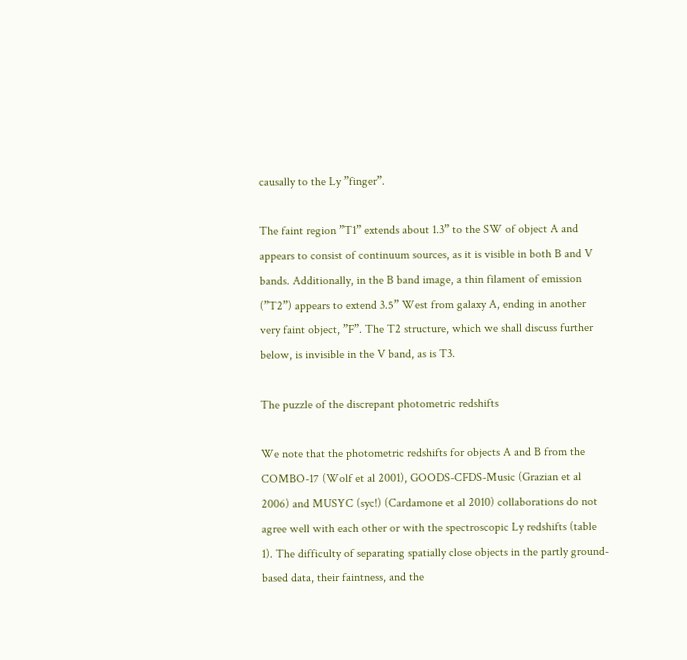causally to the Ly ”finger”.

The faint region ”T1” extends about 1.3” to the SW of object A and appears to consist of continuum sources, as it is visible in both B and V bands. Additionally, in the B band image, a thin filament of emission (”T2”) appears to extend 3.5” West from galaxy A, ending in another very faint object, ”F”. The T2 structure, which we shall discuss further below, is invisible in the V band, as is T3.

The puzzle of the discrepant photometric redshifts

We note that the photometric redshifts for objects A and B from the COMBO-17 (Wolf et al 2001), GOODS-CFDS-Music (Grazian et al 2006) and MUSYC (syc!) (Cardamone et al 2010) collaborations do not agree well with each other or with the spectroscopic Ly redshifts (table 1). The difficulty of separating spatially close objects in the partly ground-based data, their faintness, and the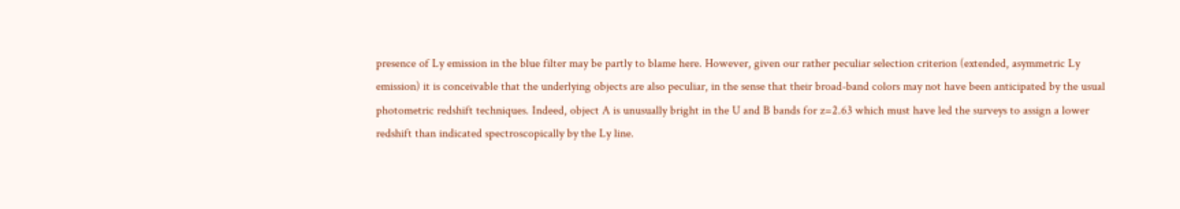presence of Ly emission in the blue filter may be partly to blame here. However, given our rather peculiar selection criterion (extended, asymmetric Ly emission) it is conceivable that the underlying objects are also peculiar, in the sense that their broad-band colors may not have been anticipated by the usual photometric redshift techniques. Indeed, object A is unusually bright in the U and B bands for z=2.63 which must have led the surveys to assign a lower redshift than indicated spectroscopically by the Ly line.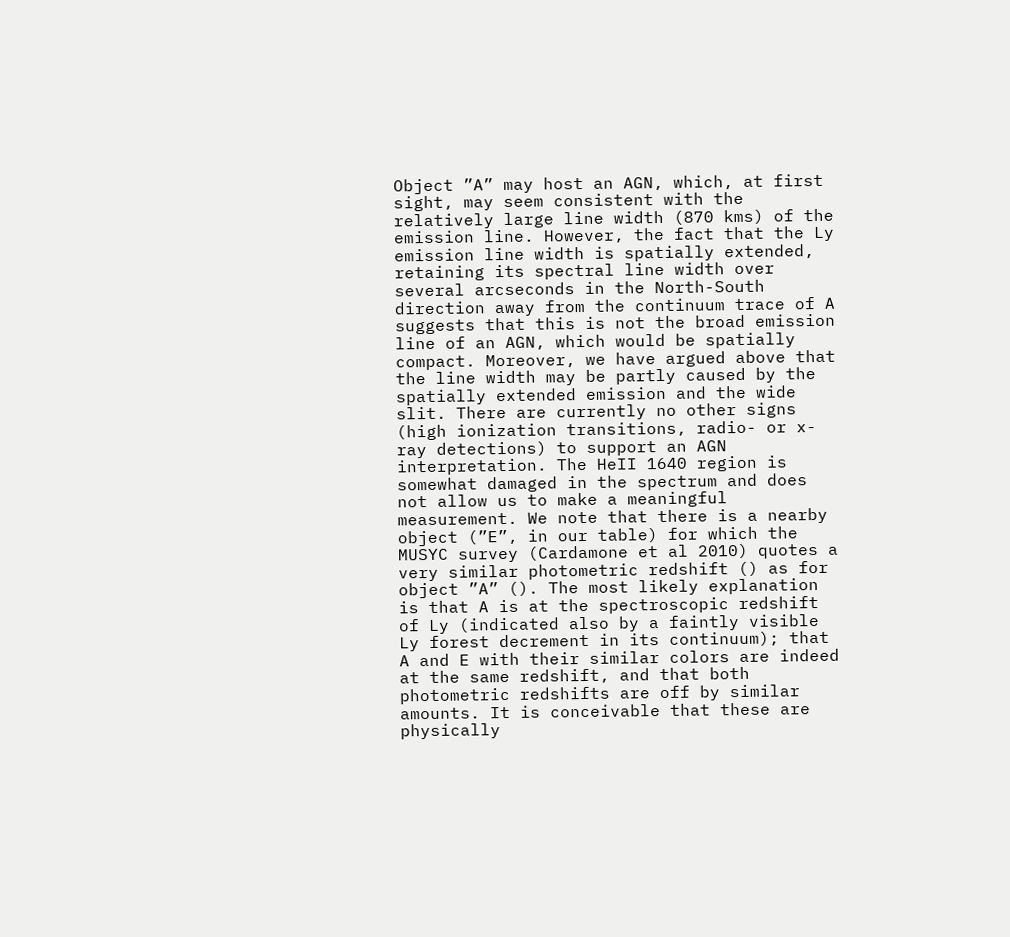Object ”A” may host an AGN, which, at first sight, may seem consistent with the relatively large line width (870 kms) of the emission line. However, the fact that the Ly emission line width is spatially extended, retaining its spectral line width over several arcseconds in the North-South direction away from the continuum trace of A suggests that this is not the broad emission line of an AGN, which would be spatially compact. Moreover, we have argued above that the line width may be partly caused by the spatially extended emission and the wide slit. There are currently no other signs (high ionization transitions, radio- or x-ray detections) to support an AGN interpretation. The HeII 1640 region is somewhat damaged in the spectrum and does not allow us to make a meaningful measurement. We note that there is a nearby object (”E”, in our table) for which the MUSYC survey (Cardamone et al 2010) quotes a very similar photometric redshift () as for object ”A” (). The most likely explanation is that A is at the spectroscopic redshift of Ly (indicated also by a faintly visible Ly forest decrement in its continuum); that A and E with their similar colors are indeed at the same redshift, and that both photometric redshifts are off by similar amounts. It is conceivable that these are physically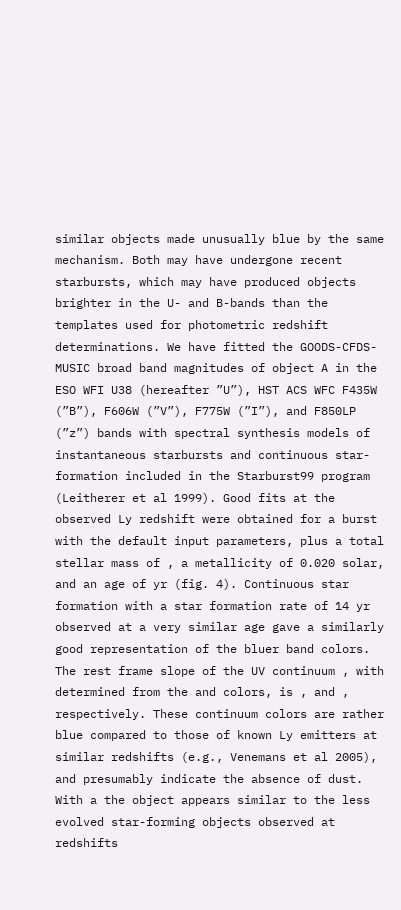similar objects made unusually blue by the same mechanism. Both may have undergone recent starbursts, which may have produced objects brighter in the U- and B-bands than the templates used for photometric redshift determinations. We have fitted the GOODS-CFDS-MUSIC broad band magnitudes of object A in the ESO WFI U38 (hereafter ”U”), HST ACS WFC F435W (”B”), F606W (”V”), F775W (”I”), and F850LP (”z”) bands with spectral synthesis models of instantaneous starbursts and continuous star-formation included in the Starburst99 program (Leitherer et al 1999). Good fits at the observed Ly redshift were obtained for a burst with the default input parameters, plus a total stellar mass of , a metallicity of 0.020 solar, and an age of yr (fig. 4). Continuous star formation with a star formation rate of 14 yr observed at a very similar age gave a similarly good representation of the bluer band colors. The rest frame slope of the UV continuum , with determined from the and colors, is , and , respectively. These continuum colors are rather blue compared to those of known Ly emitters at similar redshifts (e.g., Venemans et al 2005), and presumably indicate the absence of dust. With a the object appears similar to the less evolved star-forming objects observed at redshifts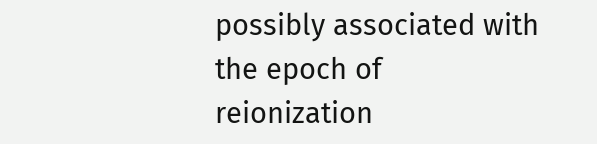possibly associated with the epoch of reionization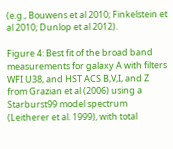(e.g., Bouwens et al 2010; Finkelstein et al 2010; Dunlop et al 2012).

Figure 4: Best fit of the broad band measurements for galaxy A with filters WFI U38, and HST ACS B,V,I, and Z from Grazian et al (2006) using a Starburst99 model spectrum (Leitherer et al. 1999), with total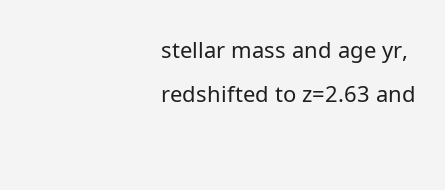stellar mass and age yr, redshifted to z=2.63 and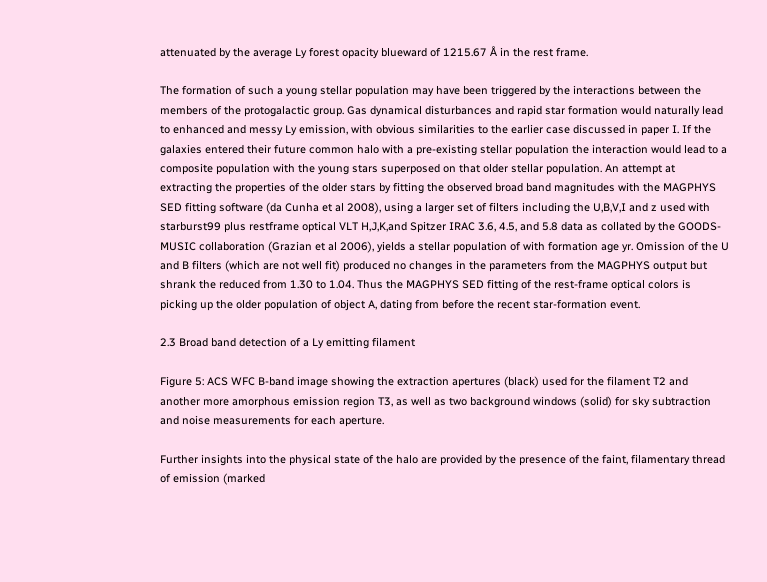attenuated by the average Ly forest opacity blueward of 1215.67 Å in the rest frame.

The formation of such a young stellar population may have been triggered by the interactions between the members of the protogalactic group. Gas dynamical disturbances and rapid star formation would naturally lead to enhanced and messy Ly emission, with obvious similarities to the earlier case discussed in paper I. If the galaxies entered their future common halo with a pre-existing stellar population the interaction would lead to a composite population with the young stars superposed on that older stellar population. An attempt at extracting the properties of the older stars by fitting the observed broad band magnitudes with the MAGPHYS SED fitting software (da Cunha et al 2008), using a larger set of filters including the U,B,V,I and z used with starburst99 plus restframe optical VLT H,J,K,and Spitzer IRAC 3.6, 4.5, and 5.8 data as collated by the GOODS-MUSIC collaboration (Grazian et al 2006), yields a stellar population of with formation age yr. Omission of the U and B filters (which are not well fit) produced no changes in the parameters from the MAGPHYS output but shrank the reduced from 1.30 to 1.04. Thus the MAGPHYS SED fitting of the rest-frame optical colors is picking up the older population of object A, dating from before the recent star-formation event.

2.3 Broad band detection of a Ly emitting filament

Figure 5: ACS WFC B-band image showing the extraction apertures (black) used for the filament T2 and another more amorphous emission region T3, as well as two background windows (solid) for sky subtraction and noise measurements for each aperture.

Further insights into the physical state of the halo are provided by the presence of the faint, filamentary thread of emission (marked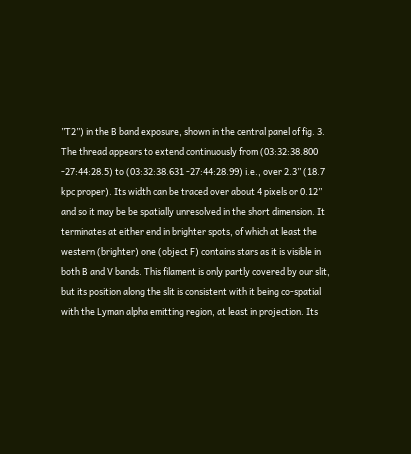”T2”) in the B band exposure, shown in the central panel of fig. 3. The thread appears to extend continuously from (03:32:38.800 -27:44:28.5) to (03:32:38.631 -27:44:28.99) i.e., over 2.3” (18.7 kpc proper). Its width can be traced over about 4 pixels or 0.12” and so it may be be spatially unresolved in the short dimension. It terminates at either end in brighter spots, of which at least the western (brighter) one (object F) contains stars as it is visible in both B and V bands. This filament is only partly covered by our slit, but its position along the slit is consistent with it being co-spatial with the Lyman alpha emitting region, at least in projection. Its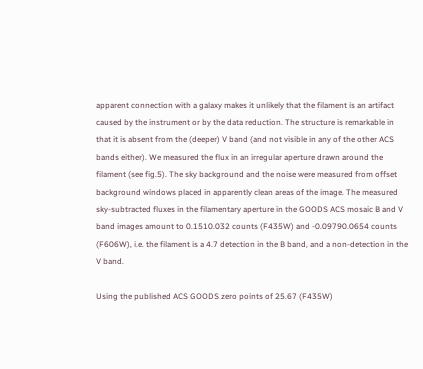apparent connection with a galaxy makes it unlikely that the filament is an artifact caused by the instrument or by the data reduction. The structure is remarkable in that it is absent from the (deeper) V band (and not visible in any of the other ACS bands either). We measured the flux in an irregular aperture drawn around the filament (see fig.5). The sky background and the noise were measured from offset background windows placed in apparently clean areas of the image. The measured sky-subtracted fluxes in the filamentary aperture in the GOODS ACS mosaic B and V band images amount to 0.1510.032 counts (F435W) and -0.09790.0654 counts (F606W), i.e. the filament is a 4.7 detection in the B band, and a non-detection in the V band.

Using the published ACS GOODS zero points of 25.67 (F435W)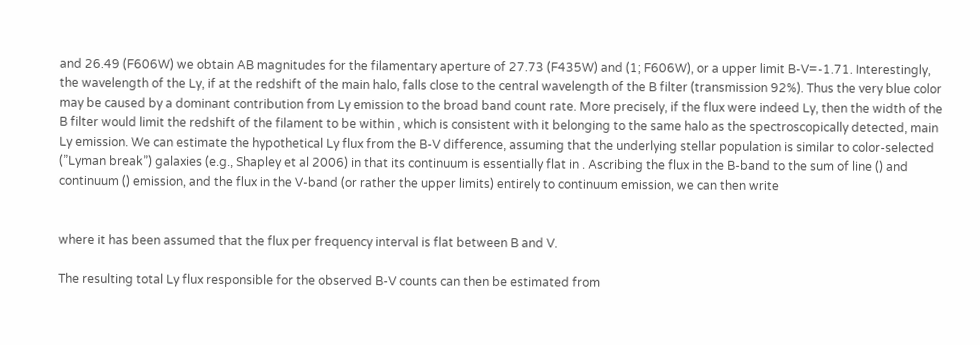and 26.49 (F606W) we obtain AB magnitudes for the filamentary aperture of 27.73 (F435W) and (1; F606W), or a upper limit B-V=-1.71. Interestingly, the wavelength of the Ly, if at the redshift of the main halo, falls close to the central wavelength of the B filter (transmission 92%). Thus the very blue color may be caused by a dominant contribution from Ly emission to the broad band count rate. More precisely, if the flux were indeed Ly, then the width of the B filter would limit the redshift of the filament to be within , which is consistent with it belonging to the same halo as the spectroscopically detected, main Ly emission. We can estimate the hypothetical Ly flux from the B-V difference, assuming that the underlying stellar population is similar to color-selected (”Lyman break”) galaxies (e.g., Shapley et al 2006) in that its continuum is essentially flat in . Ascribing the flux in the B-band to the sum of line () and continuum () emission, and the flux in the V-band (or rather the upper limits) entirely to continuum emission, we can then write


where it has been assumed that the flux per frequency interval is flat between B and V.

The resulting total Ly flux responsible for the observed B-V counts can then be estimated from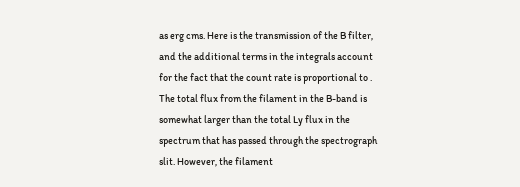as erg cms. Here is the transmission of the B filter, and the additional terms in the integrals account for the fact that the count rate is proportional to . The total flux from the filament in the B-band is somewhat larger than the total Ly flux in the spectrum that has passed through the spectrograph slit. However, the filament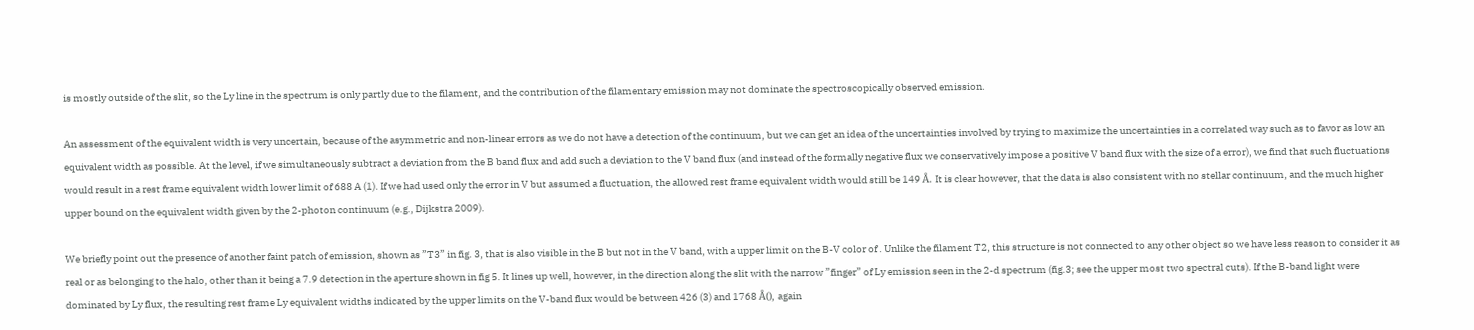is mostly outside of the slit, so the Ly line in the spectrum is only partly due to the filament, and the contribution of the filamentary emission may not dominate the spectroscopically observed emission.

An assessment of the equivalent width is very uncertain, because of the asymmetric and non-linear errors as we do not have a detection of the continuum, but we can get an idea of the uncertainties involved by trying to maximize the uncertainties in a correlated way such as to favor as low an equivalent width as possible. At the level, if we simultaneously subtract a deviation from the B band flux and add such a deviation to the V band flux (and instead of the formally negative flux we conservatively impose a positive V band flux with the size of a error), we find that such fluctuations would result in a rest frame equivalent width lower limit of 688 A (1). If we had used only the error in V but assumed a fluctuation, the allowed rest frame equivalent width would still be 149 Å. It is clear however, that the data is also consistent with no stellar continuum, and the much higher upper bound on the equivalent width given by the 2-photon continuum (e.g., Dijkstra 2009).

We briefly point out the presence of another faint patch of emission, shown as ”T3” in fig. 3, that is also visible in the B but not in the V band, with a upper limit on the B-V color of . Unlike the filament T2, this structure is not connected to any other object so we have less reason to consider it as real or as belonging to the halo, other than it being a 7.9 detection in the aperture shown in fig 5. It lines up well, however, in the direction along the slit with the narrow ”finger” of Ly emission seen in the 2-d spectrum (fig.3; see the upper most two spectral cuts). If the B-band light were dominated by Ly flux, the resulting rest frame Ly equivalent widths indicated by the upper limits on the V-band flux would be between 426 (3) and 1768 Å(), again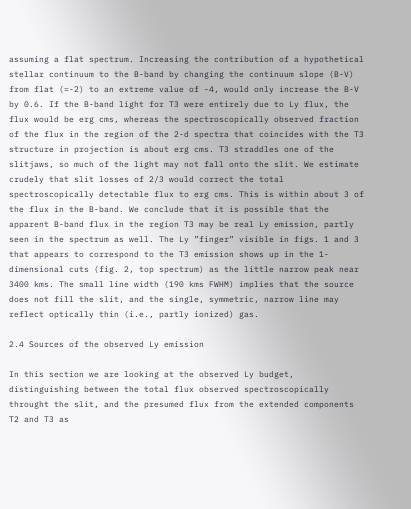assuming a flat spectrum. Increasing the contribution of a hypothetical stellar continuum to the B-band by changing the continuum slope (B-V) from flat (=-2) to an extreme value of -4, would only increase the B-V by 0.6. If the B-band light for T3 were entirely due to Ly flux, the flux would be erg cms, whereas the spectroscopically observed fraction of the flux in the region of the 2-d spectra that coincides with the T3 structure in projection is about erg cms. T3 straddles one of the slitjaws, so much of the light may not fall onto the slit. We estimate crudely that slit losses of 2/3 would correct the total spectroscopically detectable flux to erg cms. This is within about 3 of the flux in the B-band. We conclude that it is possible that the apparent B-band flux in the region T3 may be real Ly emission, partly seen in the spectrum as well. The Ly ”finger” visible in figs. 1 and 3 that appears to correspond to the T3 emission shows up in the 1-dimensional cuts (fig. 2, top spectrum) as the little narrow peak near 3400 kms. The small line width (190 kms FWHM) implies that the source does not fill the slit, and the single, symmetric, narrow line may reflect optically thin (i.e., partly ionized) gas.

2.4 Sources of the observed Ly emission

In this section we are looking at the observed Ly budget, distinguishing between the total flux observed spectroscopically throught the slit, and the presumed flux from the extended components T2 and T3 as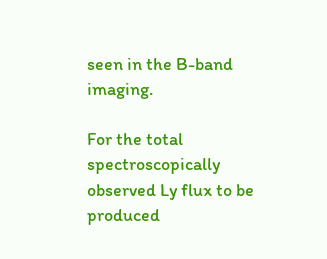seen in the B-band imaging.

For the total spectroscopically observed Ly flux to be produced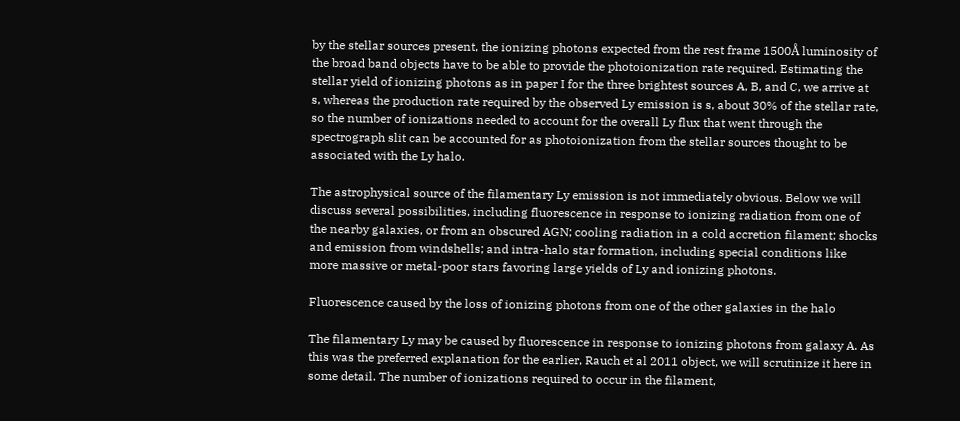by the stellar sources present, the ionizing photons expected from the rest frame 1500Å luminosity of the broad band objects have to be able to provide the photoionization rate required. Estimating the stellar yield of ionizing photons as in paper I for the three brightest sources A, B, and C, we arrive at s, whereas the production rate required by the observed Ly emission is s, about 30% of the stellar rate, so the number of ionizations needed to account for the overall Ly flux that went through the spectrograph slit can be accounted for as photoionization from the stellar sources thought to be associated with the Ly halo.

The astrophysical source of the filamentary Ly emission is not immediately obvious. Below we will discuss several possibilities, including fluorescence in response to ionizing radiation from one of the nearby galaxies, or from an obscured AGN; cooling radiation in a cold accretion filament; shocks and emission from windshells; and intra-halo star formation, including special conditions like more massive or metal-poor stars favoring large yields of Ly and ionizing photons.

Fluorescence caused by the loss of ionizing photons from one of the other galaxies in the halo

The filamentary Ly may be caused by fluorescence in response to ionizing photons from galaxy A. As this was the preferred explanation for the earlier, Rauch et al 2011 object, we will scrutinize it here in some detail. The number of ionizations required to occur in the filament,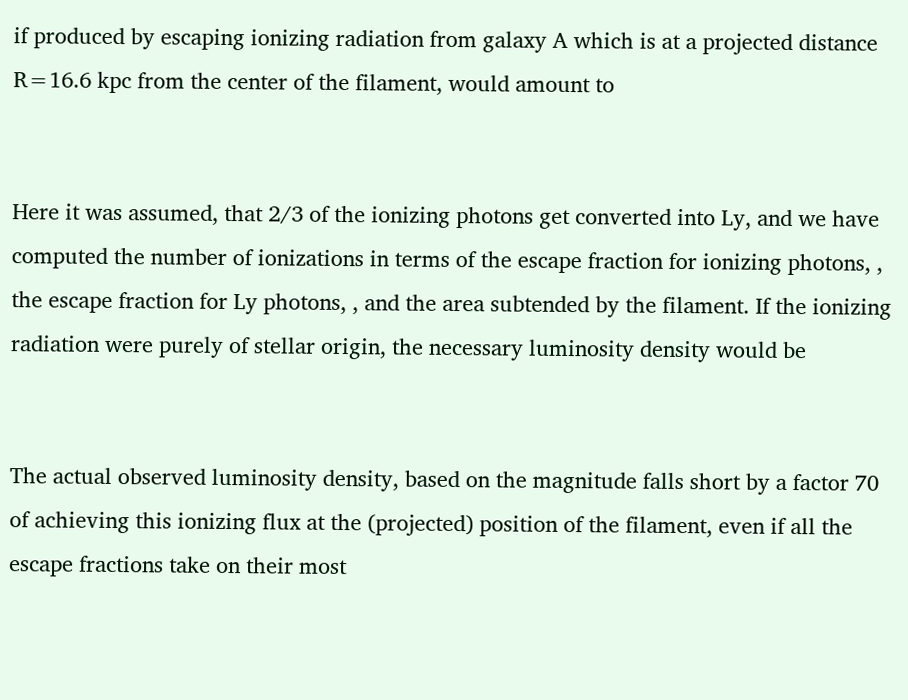if produced by escaping ionizing radiation from galaxy A which is at a projected distance R=16.6 kpc from the center of the filament, would amount to


Here it was assumed, that 2/3 of the ionizing photons get converted into Ly, and we have computed the number of ionizations in terms of the escape fraction for ionizing photons, , the escape fraction for Ly photons, , and the area subtended by the filament. If the ionizing radiation were purely of stellar origin, the necessary luminosity density would be


The actual observed luminosity density, based on the magnitude falls short by a factor 70 of achieving this ionizing flux at the (projected) position of the filament, even if all the escape fractions take on their most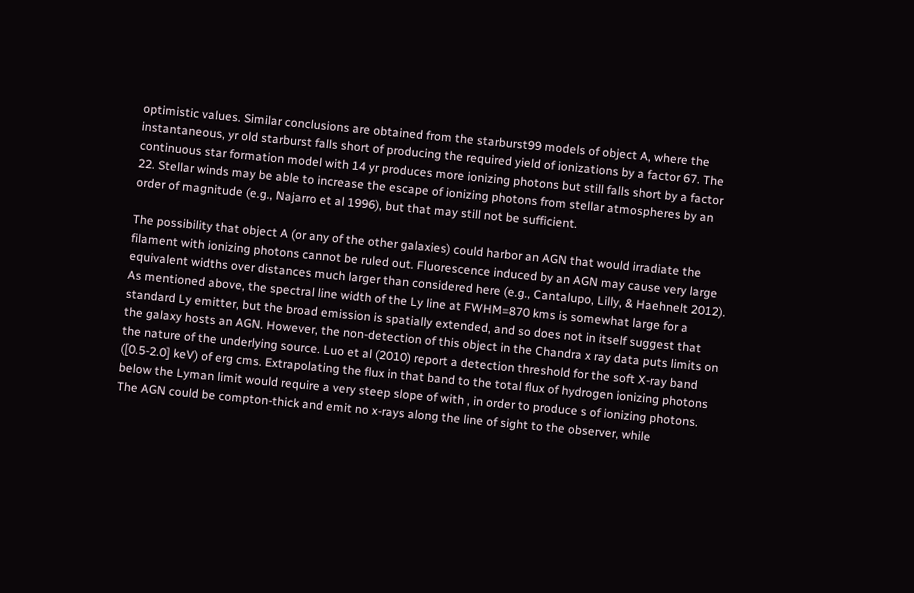optimistic values. Similar conclusions are obtained from the starburst99 models of object A, where the instantaneous, yr old starburst falls short of producing the required yield of ionizations by a factor 67. The continuous star formation model with 14 yr produces more ionizing photons but still falls short by a factor 22. Stellar winds may be able to increase the escape of ionizing photons from stellar atmospheres by an order of magnitude (e.g., Najarro et al 1996), but that may still not be sufficient.

The possibility that object A (or any of the other galaxies) could harbor an AGN that would irradiate the filament with ionizing photons cannot be ruled out. Fluorescence induced by an AGN may cause very large equivalent widths over distances much larger than considered here (e.g., Cantalupo, Lilly, & Haehnelt 2012). As mentioned above, the spectral line width of the Ly line at FWHM=870 kms is somewhat large for a standard Ly emitter, but the broad emission is spatially extended, and so does not in itself suggest that the galaxy hosts an AGN. However, the non-detection of this object in the Chandra x ray data puts limits on the nature of the underlying source. Luo et al (2010) report a detection threshold for the soft X-ray band ([0.5-2.0] keV) of erg cms. Extrapolating the flux in that band to the total flux of hydrogen ionizing photons below the Lyman limit would require a very steep slope of with , in order to produce s of ionizing photons. The AGN could be compton-thick and emit no x-rays along the line of sight to the observer, while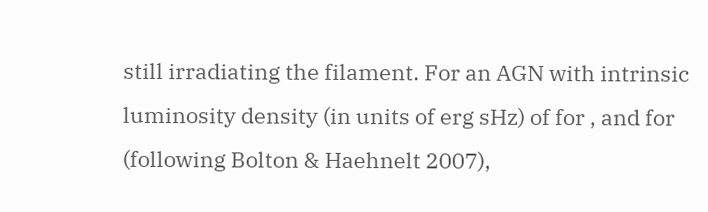still irradiating the filament. For an AGN with intrinsic luminosity density (in units of erg sHz) of for , and for (following Bolton & Haehnelt 2007),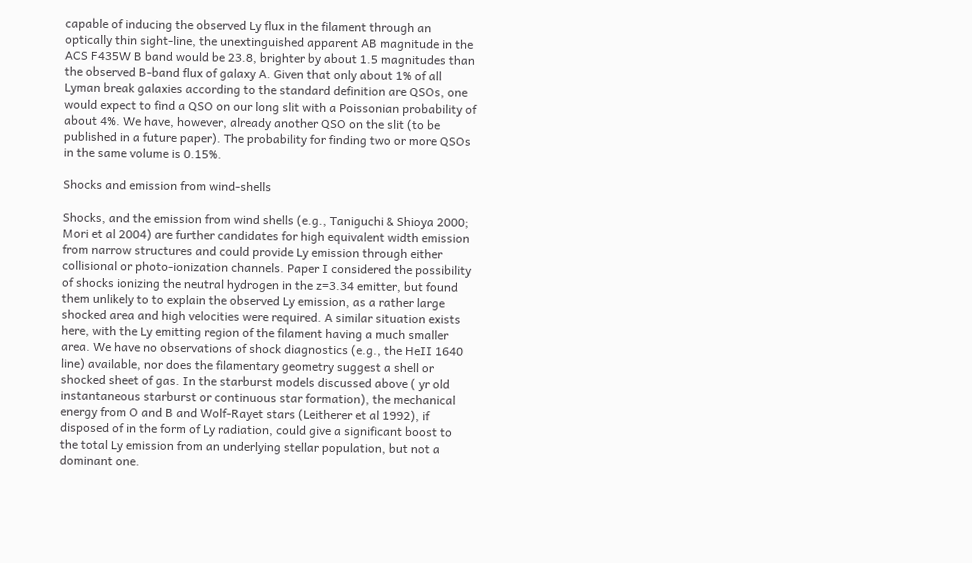capable of inducing the observed Ly flux in the filament through an optically thin sight-line, the unextinguished apparent AB magnitude in the ACS F435W B band would be 23.8, brighter by about 1.5 magnitudes than the observed B-band flux of galaxy A. Given that only about 1% of all Lyman break galaxies according to the standard definition are QSOs, one would expect to find a QSO on our long slit with a Poissonian probability of about 4%. We have, however, already another QSO on the slit (to be published in a future paper). The probability for finding two or more QSOs in the same volume is 0.15%.

Shocks and emission from wind-shells

Shocks, and the emission from wind shells (e.g., Taniguchi & Shioya 2000; Mori et al 2004) are further candidates for high equivalent width emission from narrow structures and could provide Ly emission through either collisional or photo-ionization channels. Paper I considered the possibility of shocks ionizing the neutral hydrogen in the z=3.34 emitter, but found them unlikely to to explain the observed Ly emission, as a rather large shocked area and high velocities were required. A similar situation exists here, with the Ly emitting region of the filament having a much smaller area. We have no observations of shock diagnostics (e.g., the HeII 1640 line) available, nor does the filamentary geometry suggest a shell or shocked sheet of gas. In the starburst models discussed above ( yr old instantaneous starburst or continuous star formation), the mechanical energy from O and B and Wolf-Rayet stars (Leitherer et al 1992), if disposed of in the form of Ly radiation, could give a significant boost to the total Ly emission from an underlying stellar population, but not a dominant one.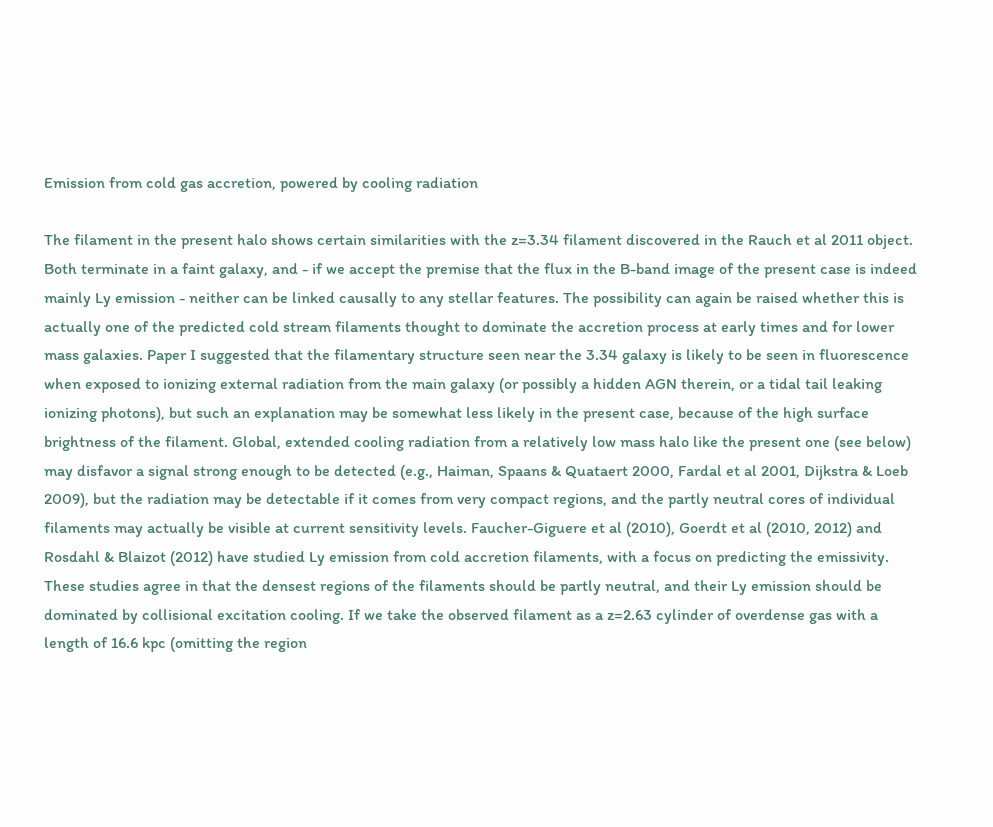Emission from cold gas accretion, powered by cooling radiation

The filament in the present halo shows certain similarities with the z=3.34 filament discovered in the Rauch et al 2011 object. Both terminate in a faint galaxy, and - if we accept the premise that the flux in the B-band image of the present case is indeed mainly Ly emission - neither can be linked causally to any stellar features. The possibility can again be raised whether this is actually one of the predicted cold stream filaments thought to dominate the accretion process at early times and for lower mass galaxies. Paper I suggested that the filamentary structure seen near the 3.34 galaxy is likely to be seen in fluorescence when exposed to ionizing external radiation from the main galaxy (or possibly a hidden AGN therein, or a tidal tail leaking ionizing photons), but such an explanation may be somewhat less likely in the present case, because of the high surface brightness of the filament. Global, extended cooling radiation from a relatively low mass halo like the present one (see below) may disfavor a signal strong enough to be detected (e.g., Haiman, Spaans & Quataert 2000, Fardal et al 2001, Dijkstra & Loeb 2009), but the radiation may be detectable if it comes from very compact regions, and the partly neutral cores of individual filaments may actually be visible at current sensitivity levels. Faucher-Giguere et al (2010), Goerdt et al (2010, 2012) and Rosdahl & Blaizot (2012) have studied Ly emission from cold accretion filaments, with a focus on predicting the emissivity. These studies agree in that the densest regions of the filaments should be partly neutral, and their Ly emission should be dominated by collisional excitation cooling. If we take the observed filament as a z=2.63 cylinder of overdense gas with a length of 16.6 kpc (omitting the region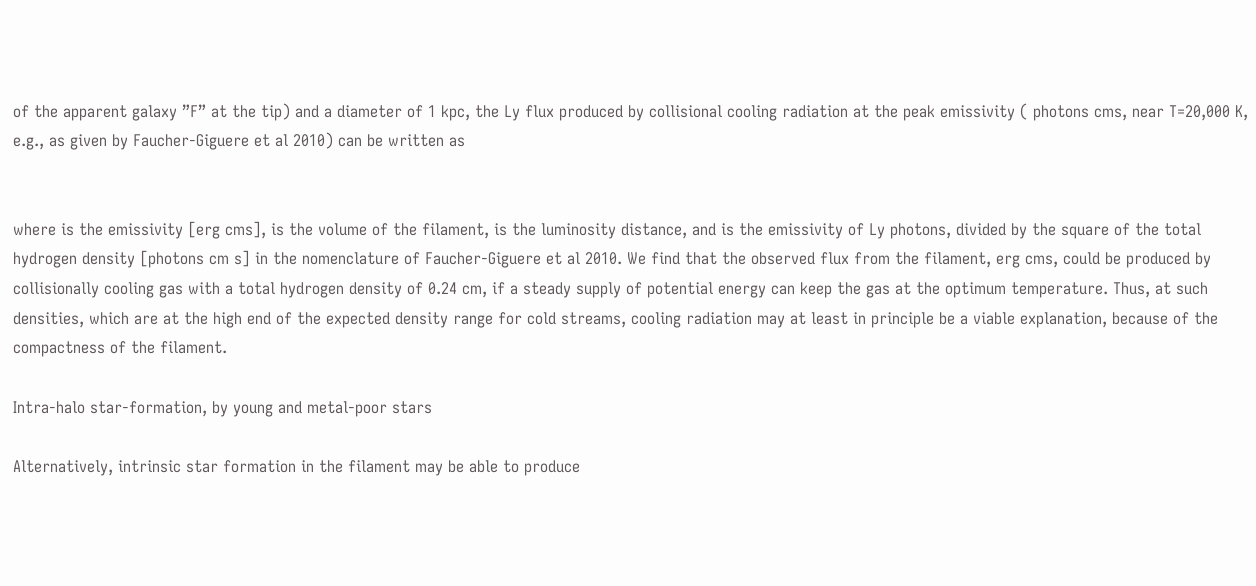of the apparent galaxy ”F” at the tip) and a diameter of 1 kpc, the Ly flux produced by collisional cooling radiation at the peak emissivity ( photons cms, near T=20,000 K, e.g., as given by Faucher-Giguere et al 2010) can be written as


where is the emissivity [erg cms], is the volume of the filament, is the luminosity distance, and is the emissivity of Ly photons, divided by the square of the total hydrogen density [photons cm s] in the nomenclature of Faucher-Giguere et al 2010. We find that the observed flux from the filament, erg cms, could be produced by collisionally cooling gas with a total hydrogen density of 0.24 cm, if a steady supply of potential energy can keep the gas at the optimum temperature. Thus, at such densities, which are at the high end of the expected density range for cold streams, cooling radiation may at least in principle be a viable explanation, because of the compactness of the filament.

Intra-halo star-formation, by young and metal-poor stars

Alternatively, intrinsic star formation in the filament may be able to produce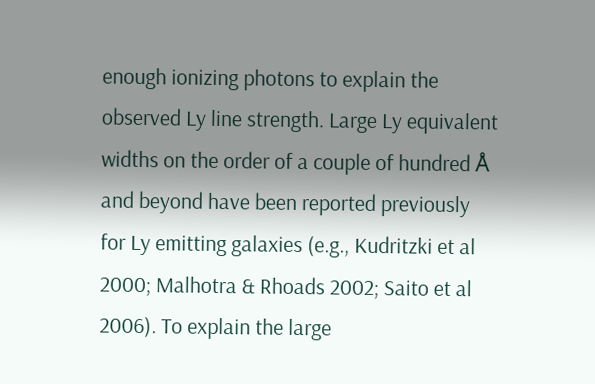enough ionizing photons to explain the observed Ly line strength. Large Ly equivalent widths on the order of a couple of hundred Å and beyond have been reported previously for Ly emitting galaxies (e.g., Kudritzki et al 2000; Malhotra & Rhoads 2002; Saito et al 2006). To explain the large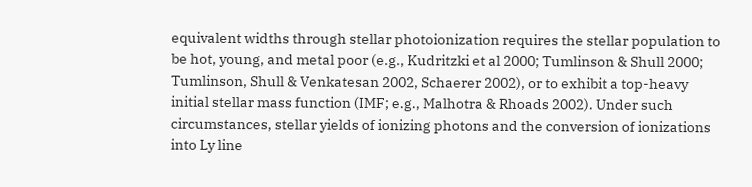equivalent widths through stellar photoionization requires the stellar population to be hot, young, and metal poor (e.g., Kudritzki et al 2000; Tumlinson & Shull 2000; Tumlinson, Shull & Venkatesan 2002, Schaerer 2002), or to exhibit a top-heavy initial stellar mass function (IMF; e.g., Malhotra & Rhoads 2002). Under such circumstances, stellar yields of ionizing photons and the conversion of ionizations into Ly line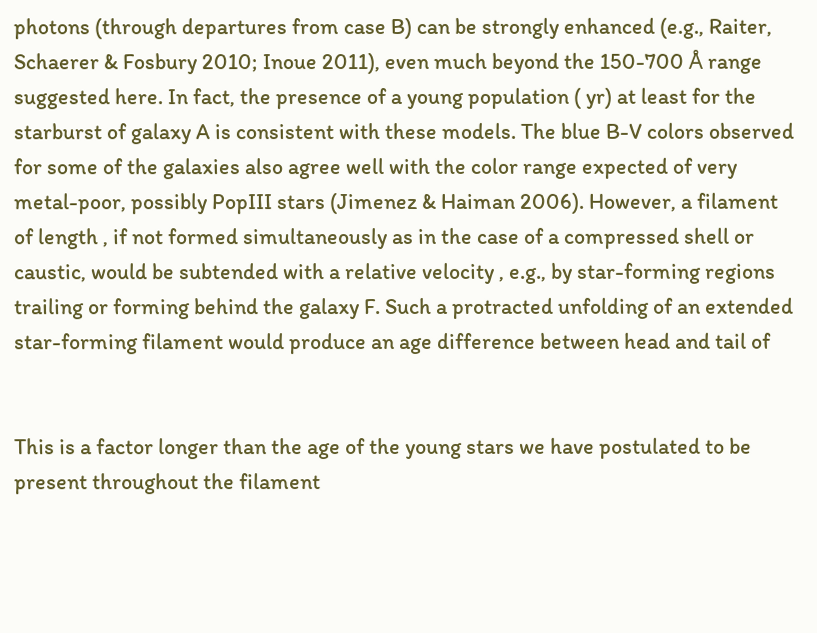photons (through departures from case B) can be strongly enhanced (e.g., Raiter, Schaerer & Fosbury 2010; Inoue 2011), even much beyond the 150-700 Å range suggested here. In fact, the presence of a young population ( yr) at least for the starburst of galaxy A is consistent with these models. The blue B-V colors observed for some of the galaxies also agree well with the color range expected of very metal-poor, possibly PopIII stars (Jimenez & Haiman 2006). However, a filament of length , if not formed simultaneously as in the case of a compressed shell or caustic, would be subtended with a relative velocity , e.g., by star-forming regions trailing or forming behind the galaxy F. Such a protracted unfolding of an extended star-forming filament would produce an age difference between head and tail of


This is a factor longer than the age of the young stars we have postulated to be present throughout the filament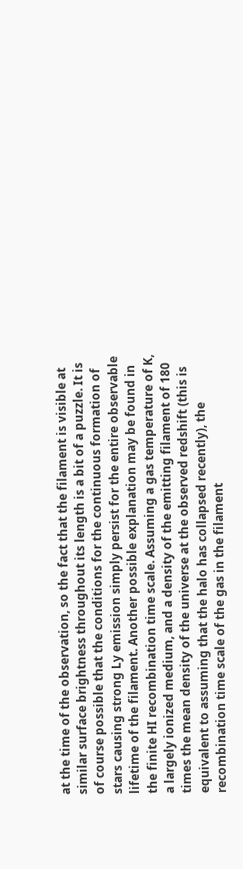at the time of the observation, so the fact that the filament is visible at similar surface brightness throughout its length is a bit of a puzzle. It is of course possible that the conditions for the continuous formation of stars causing strong Ly emission simply persist for the entire observable lifetime of the filament. Another possible explanation may be found in the finite HI recombination time scale. Assuming a gas temperature of K, a largely ionized medium, and a density of the emitting filament of 180 times the mean density of the universe at the observed redshift (this is equivalent to assuming that the halo has collapsed recently), the recombination time scale of the gas in the filament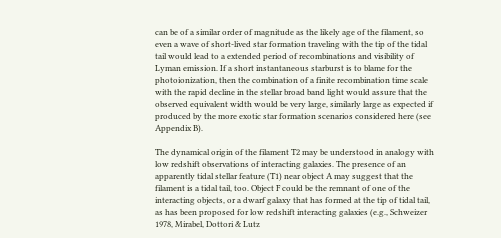can be of a similar order of magnitude as the likely age of the filament, so even a wave of short-lived star formation traveling with the tip of the tidal tail would lead to a extended period of recombinations and visibility of Lyman emission. If a short instantaneous starburst is to blame for the photoionization, then the combination of a finite recombination time scale with the rapid decline in the stellar broad band light would assure that the observed equivalent width would be very large, similarly large as expected if produced by the more exotic star formation scenarios considered here (see Appendix B).

The dynamical origin of the filament T2 may be understood in analogy with low redshift observations of interacting galaxies. The presence of an apparently tidal stellar feature (T1) near object A may suggest that the filament is a tidal tail, too. Object F could be the remnant of one of the interacting objects, or a dwarf galaxy that has formed at the tip of tidal tail, as has been proposed for low redshift interacting galaxies (e.g., Schweizer 1978, Mirabel, Dottori & Lutz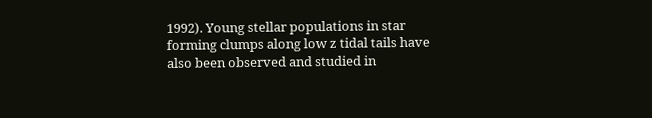1992). Young stellar populations in star forming clumps along low z tidal tails have also been observed and studied in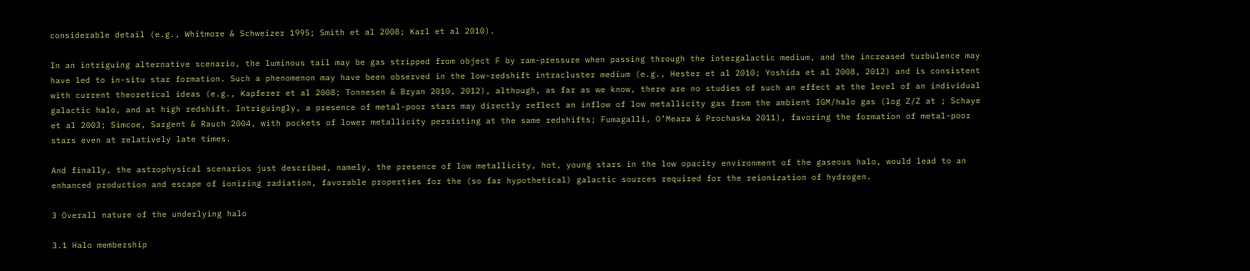considerable detail (e.g., Whitmore & Schweizer 1995; Smith et al 2008; Karl et al 2010).

In an intriguing alternative scenario, the luminous tail may be gas stripped from object F by ram-pressure when passing through the intergalactic medium, and the increased turbulence may have led to in-situ star formation. Such a phenomenon may have been observed in the low-redshift intracluster medium (e.g., Hester et al 2010; Yoshida et al 2008, 2012) and is consistent with current theoretical ideas (e.g., Kapferer et al 2008; Tonnesen & Bryan 2010, 2012), although, as far as we know, there are no studies of such an effect at the level of an individual galactic halo, and at high redshift. Intriguingly, a presence of metal-poor stars may directly reflect an inflow of low metallicity gas from the ambient IGM/halo gas (log Z/Z at ; Schaye et al 2003; Simcoe, Sargent & Rauch 2004, with pockets of lower metallicity persisting at the same redshifts; Fumagalli, O’Meara & Prochaska 2011), favoring the formation of metal-poor stars even at relatively late times.

And finally, the astrophysical scenarios just described, namely, the presence of low metallicity, hot, young stars in the low opacity environment of the gaseous halo, would lead to an enhanced production and escape of ionizing radiation, favorable properties for the (so far hypothetical) galactic sources required for the reionization of hydrogen.

3 Overall nature of the underlying halo

3.1 Halo membership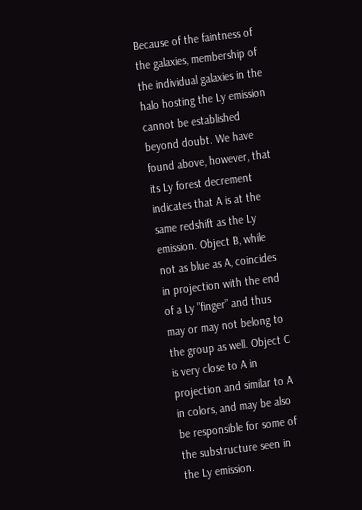Because of the faintness of the galaxies, membership of the individual galaxies in the halo hosting the Ly emission cannot be established beyond doubt. We have found above, however, that its Ly forest decrement indicates that A is at the same redshift as the Ly emission. Object B, while not as blue as A, coincides in projection with the end of a Ly ”finger” and thus may or may not belong to the group as well. Object C is very close to A in projection and similar to A in colors, and may be also be responsible for some of the substructure seen in the Ly emission.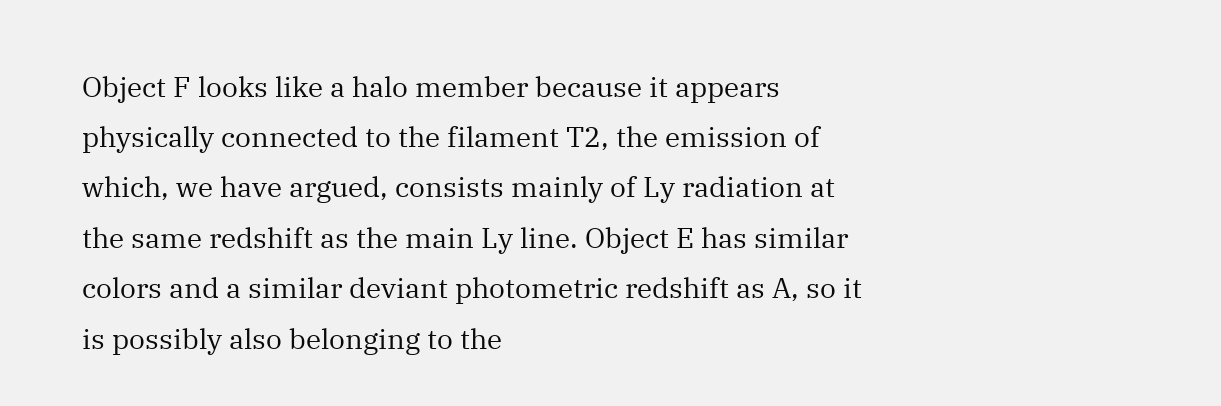Object F looks like a halo member because it appears physically connected to the filament T2, the emission of which, we have argued, consists mainly of Ly radiation at the same redshift as the main Ly line. Object E has similar colors and a similar deviant photometric redshift as A, so it is possibly also belonging to the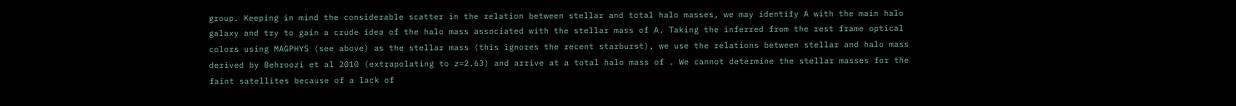group. Keeping in mind the considerable scatter in the relation between stellar and total halo masses, we may identify A with the main halo galaxy and try to gain a crude idea of the halo mass associated with the stellar mass of A. Taking the inferred from the rest frame optical colors using MAGPHYS (see above) as the stellar mass (this ignores the recent starburst), we use the relations between stellar and halo mass derived by Behroozi et al 2010 (extrapolating to z=2.63) and arrive at a total halo mass of . We cannot determine the stellar masses for the faint satellites because of a lack of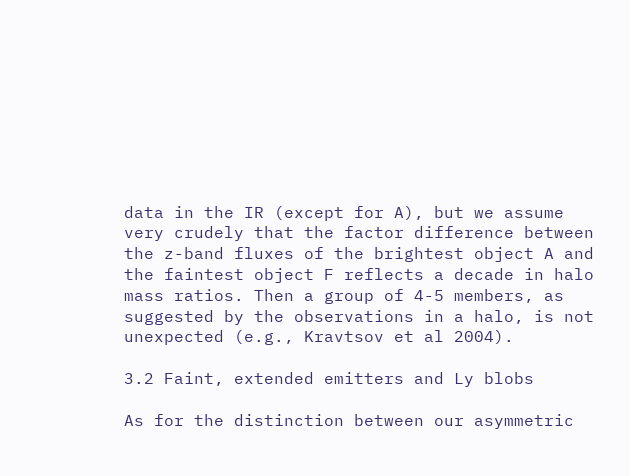data in the IR (except for A), but we assume very crudely that the factor difference between the z-band fluxes of the brightest object A and the faintest object F reflects a decade in halo mass ratios. Then a group of 4-5 members, as suggested by the observations in a halo, is not unexpected (e.g., Kravtsov et al 2004).

3.2 Faint, extended emitters and Ly blobs

As for the distinction between our asymmetric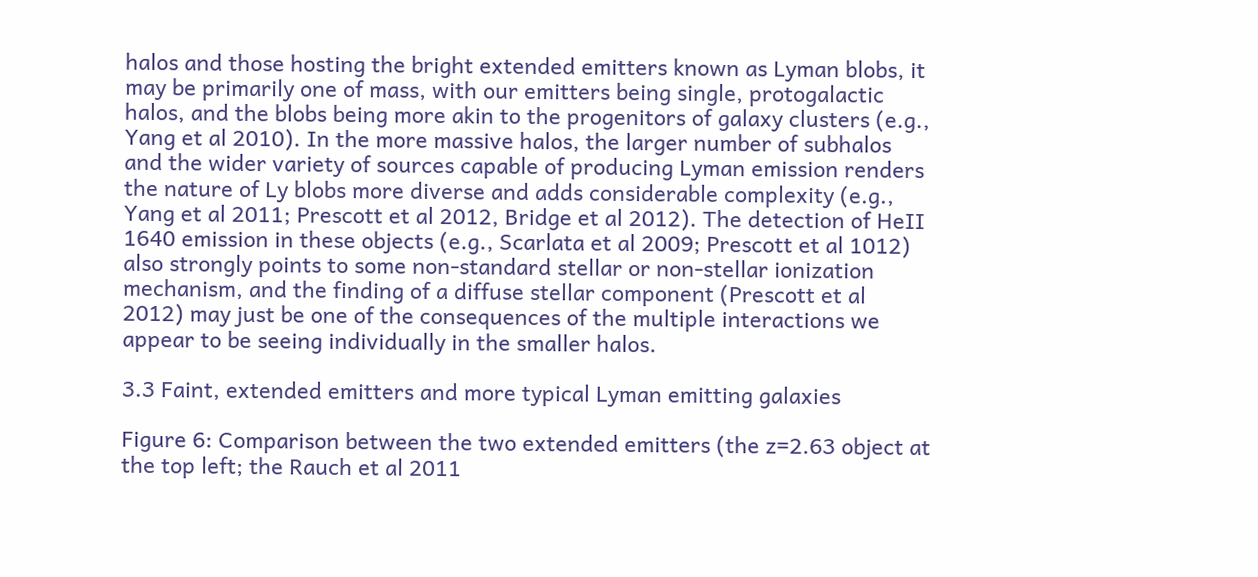halos and those hosting the bright extended emitters known as Lyman blobs, it may be primarily one of mass, with our emitters being single, protogalactic halos, and the blobs being more akin to the progenitors of galaxy clusters (e.g., Yang et al 2010). In the more massive halos, the larger number of subhalos and the wider variety of sources capable of producing Lyman emission renders the nature of Ly blobs more diverse and adds considerable complexity (e.g., Yang et al 2011; Prescott et al 2012, Bridge et al 2012). The detection of HeII 1640 emission in these objects (e.g., Scarlata et al 2009; Prescott et al 1012) also strongly points to some non-standard stellar or non-stellar ionization mechanism, and the finding of a diffuse stellar component (Prescott et al 2012) may just be one of the consequences of the multiple interactions we appear to be seeing individually in the smaller halos.

3.3 Faint, extended emitters and more typical Lyman emitting galaxies

Figure 6: Comparison between the two extended emitters (the z=2.63 object at the top left; the Rauch et al 2011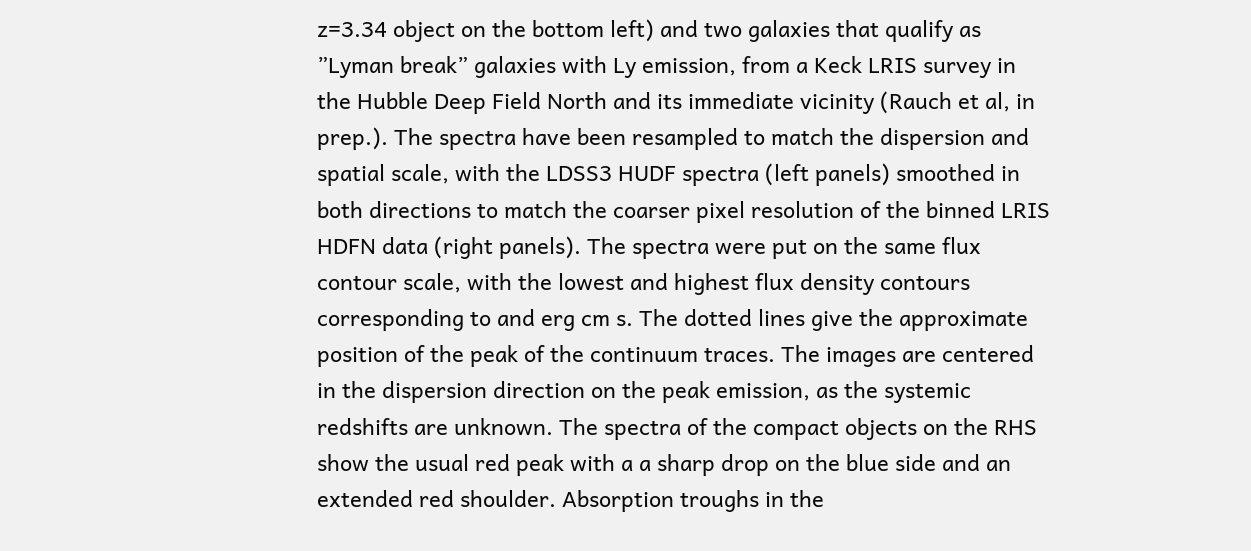z=3.34 object on the bottom left) and two galaxies that qualify as ”Lyman break” galaxies with Ly emission, from a Keck LRIS survey in the Hubble Deep Field North and its immediate vicinity (Rauch et al, in prep.). The spectra have been resampled to match the dispersion and spatial scale, with the LDSS3 HUDF spectra (left panels) smoothed in both directions to match the coarser pixel resolution of the binned LRIS HDFN data (right panels). The spectra were put on the same flux contour scale, with the lowest and highest flux density contours corresponding to and erg cm s. The dotted lines give the approximate position of the peak of the continuum traces. The images are centered in the dispersion direction on the peak emission, as the systemic redshifts are unknown. The spectra of the compact objects on the RHS show the usual red peak with a a sharp drop on the blue side and an extended red shoulder. Absorption troughs in the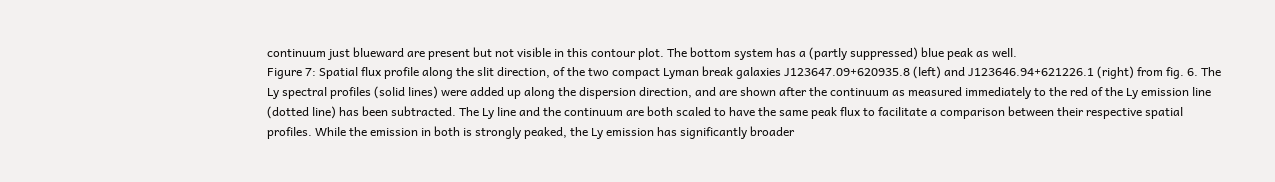continuum just blueward are present but not visible in this contour plot. The bottom system has a (partly suppressed) blue peak as well.
Figure 7: Spatial flux profile along the slit direction, of the two compact Lyman break galaxies J123647.09+620935.8 (left) and J123646.94+621226.1 (right) from fig. 6. The Ly spectral profiles (solid lines) were added up along the dispersion direction, and are shown after the continuum as measured immediately to the red of the Ly emission line (dotted line) has been subtracted. The Ly line and the continuum are both scaled to have the same peak flux to facilitate a comparison between their respective spatial profiles. While the emission in both is strongly peaked, the Ly emission has significantly broader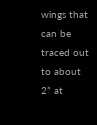wings that can be traced out to about 2” at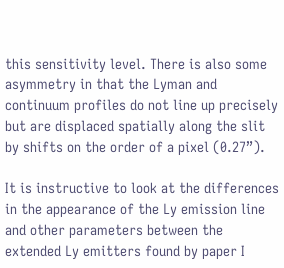this sensitivity level. There is also some asymmetry in that the Lyman and continuum profiles do not line up precisely but are displaced spatially along the slit by shifts on the order of a pixel (0.27”).

It is instructive to look at the differences in the appearance of the Ly emission line and other parameters between the extended Ly emitters found by paper I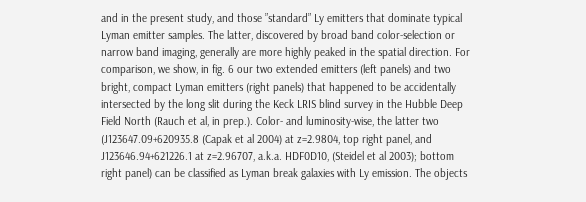and in the present study, and those ”standard” Ly emitters that dominate typical Lyman emitter samples. The latter, discovered by broad band color-selection or narrow band imaging, generally are more highly peaked in the spatial direction. For comparison, we show, in fig. 6 our two extended emitters (left panels) and two bright, compact Lyman emitters (right panels) that happened to be accidentally intersected by the long slit during the Keck LRIS blind survey in the Hubble Deep Field North (Rauch et al, in prep.). Color- and luminosity-wise, the latter two (J123647.09+620935.8 (Capak et al 2004) at z=2.9804, top right panel, and J123646.94+621226.1 at z=2.96707, a.k.a. HDF0D10, (Steidel et al 2003); bottom right panel) can be classified as Lyman break galaxies with Ly emission. The objects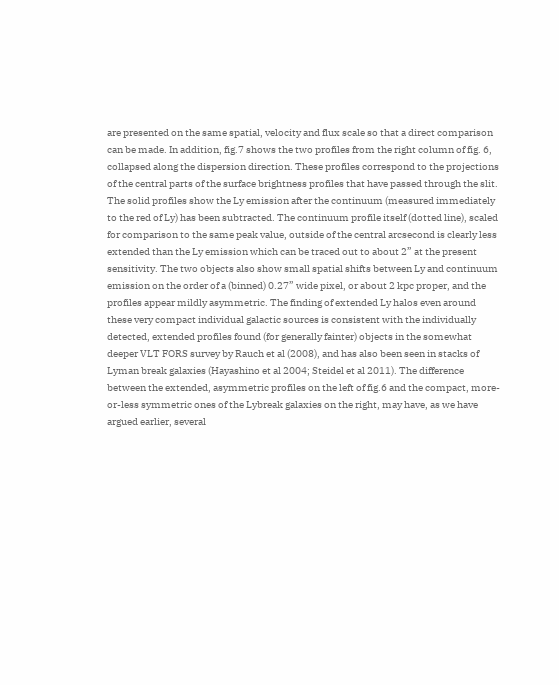are presented on the same spatial, velocity and flux scale so that a direct comparison can be made. In addition, fig.7 shows the two profiles from the right column of fig. 6, collapsed along the dispersion direction. These profiles correspond to the projections of the central parts of the surface brightness profiles that have passed through the slit. The solid profiles show the Ly emission after the continuum (measured immediately to the red of Ly) has been subtracted. The continuum profile itself (dotted line), scaled for comparison to the same peak value, outside of the central arcsecond is clearly less extended than the Ly emission which can be traced out to about 2” at the present sensitivity. The two objects also show small spatial shifts between Ly and continuum emission on the order of a (binned) 0.27” wide pixel, or about 2 kpc proper, and the profiles appear mildly asymmetric. The finding of extended Ly halos even around these very compact individual galactic sources is consistent with the individually detected, extended profiles found (for generally fainter) objects in the somewhat deeper VLT FORS survey by Rauch et al (2008), and has also been seen in stacks of Lyman break galaxies (Hayashino et al 2004; Steidel et al 2011). The difference between the extended, asymmetric profiles on the left of fig.6 and the compact, more-or-less symmetric ones of the Lybreak galaxies on the right, may have, as we have argued earlier, several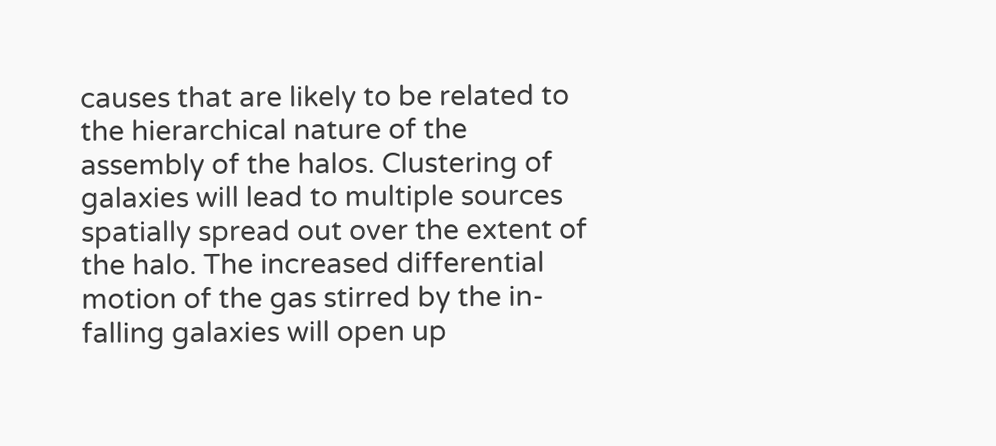causes that are likely to be related to the hierarchical nature of the assembly of the halos. Clustering of galaxies will lead to multiple sources spatially spread out over the extent of the halo. The increased differential motion of the gas stirred by the in-falling galaxies will open up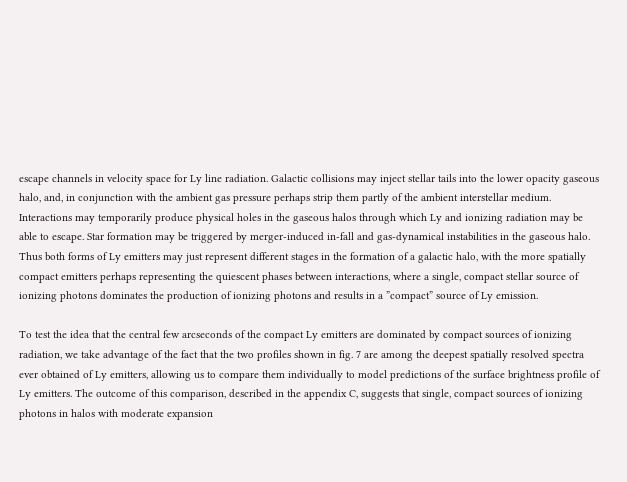escape channels in velocity space for Ly line radiation. Galactic collisions may inject stellar tails into the lower opacity gaseous halo, and, in conjunction with the ambient gas pressure perhaps strip them partly of the ambient interstellar medium. Interactions may temporarily produce physical holes in the gaseous halos through which Ly and ionizing radiation may be able to escape. Star formation may be triggered by merger-induced in-fall and gas-dynamical instabilities in the gaseous halo. Thus both forms of Ly emitters may just represent different stages in the formation of a galactic halo, with the more spatially compact emitters perhaps representing the quiescent phases between interactions, where a single, compact stellar source of ionizing photons dominates the production of ionizing photons and results in a ”compact” source of Ly emission.

To test the idea that the central few arcseconds of the compact Ly emitters are dominated by compact sources of ionizing radiation, we take advantage of the fact that the two profiles shown in fig. 7 are among the deepest spatially resolved spectra ever obtained of Ly emitters, allowing us to compare them individually to model predictions of the surface brightness profile of Ly emitters. The outcome of this comparison, described in the appendix C, suggests that single, compact sources of ionizing photons in halos with moderate expansion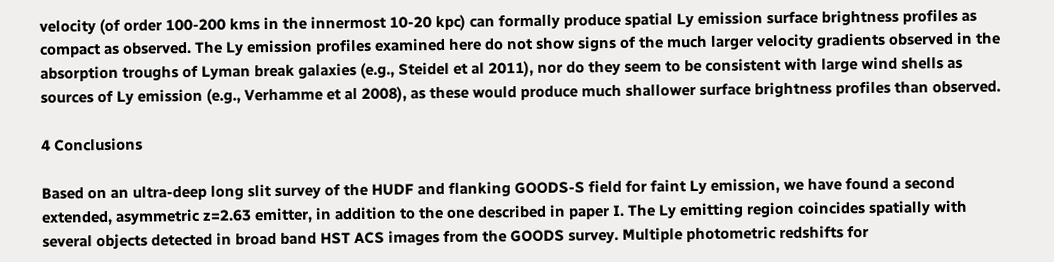velocity (of order 100-200 kms in the innermost 10-20 kpc) can formally produce spatial Ly emission surface brightness profiles as compact as observed. The Ly emission profiles examined here do not show signs of the much larger velocity gradients observed in the absorption troughs of Lyman break galaxies (e.g., Steidel et al 2011), nor do they seem to be consistent with large wind shells as sources of Ly emission (e.g., Verhamme et al 2008), as these would produce much shallower surface brightness profiles than observed.

4 Conclusions

Based on an ultra-deep long slit survey of the HUDF and flanking GOODS-S field for faint Ly emission, we have found a second extended, asymmetric z=2.63 emitter, in addition to the one described in paper I. The Ly emitting region coincides spatially with several objects detected in broad band HST ACS images from the GOODS survey. Multiple photometric redshifts for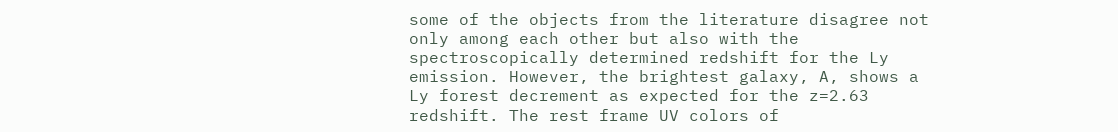some of the objects from the literature disagree not only among each other but also with the spectroscopically determined redshift for the Ly emission. However, the brightest galaxy, A, shows a Ly forest decrement as expected for the z=2.63 redshift. The rest frame UV colors of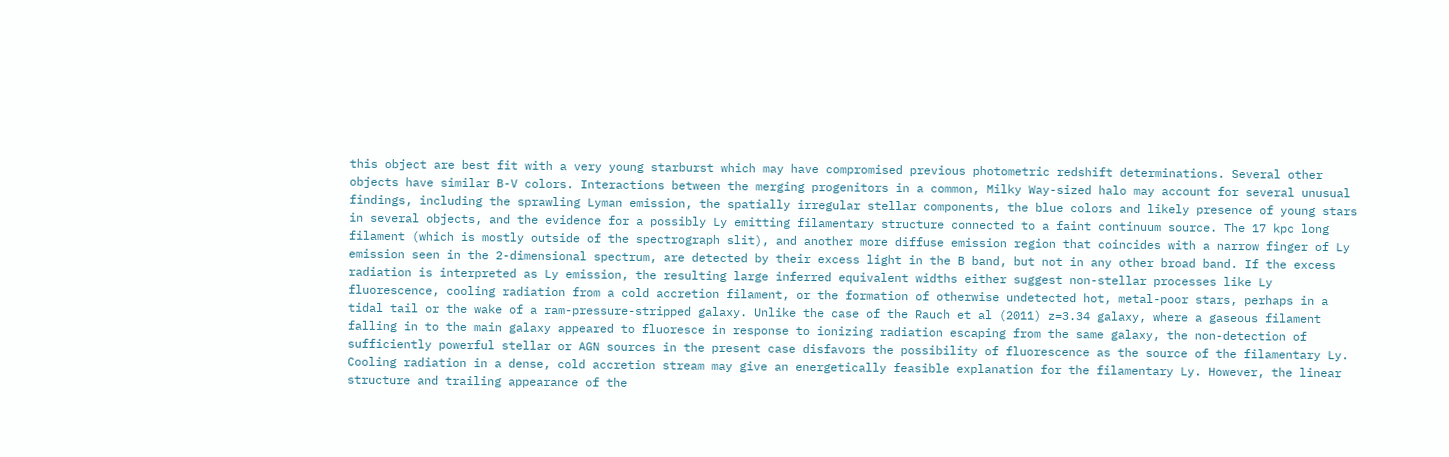this object are best fit with a very young starburst which may have compromised previous photometric redshift determinations. Several other objects have similar B-V colors. Interactions between the merging progenitors in a common, Milky Way-sized halo may account for several unusual findings, including the sprawling Lyman emission, the spatially irregular stellar components, the blue colors and likely presence of young stars in several objects, and the evidence for a possibly Ly emitting filamentary structure connected to a faint continuum source. The 17 kpc long filament (which is mostly outside of the spectrograph slit), and another more diffuse emission region that coincides with a narrow finger of Ly emission seen in the 2-dimensional spectrum, are detected by their excess light in the B band, but not in any other broad band. If the excess radiation is interpreted as Ly emission, the resulting large inferred equivalent widths either suggest non-stellar processes like Ly fluorescence, cooling radiation from a cold accretion filament, or the formation of otherwise undetected hot, metal-poor stars, perhaps in a tidal tail or the wake of a ram-pressure-stripped galaxy. Unlike the case of the Rauch et al (2011) z=3.34 galaxy, where a gaseous filament falling in to the main galaxy appeared to fluoresce in response to ionizing radiation escaping from the same galaxy, the non-detection of sufficiently powerful stellar or AGN sources in the present case disfavors the possibility of fluorescence as the source of the filamentary Ly. Cooling radiation in a dense, cold accretion stream may give an energetically feasible explanation for the filamentary Ly. However, the linear structure and trailing appearance of the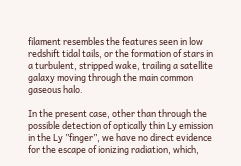filament resembles the features seen in low redshift tidal tails, or the formation of stars in a turbulent, stripped wake, trailing a satellite galaxy moving through the main common gaseous halo.

In the present case, other than through the possible detection of optically thin Ly emission in the Ly ”finger”, we have no direct evidence for the escape of ionizing radiation, which,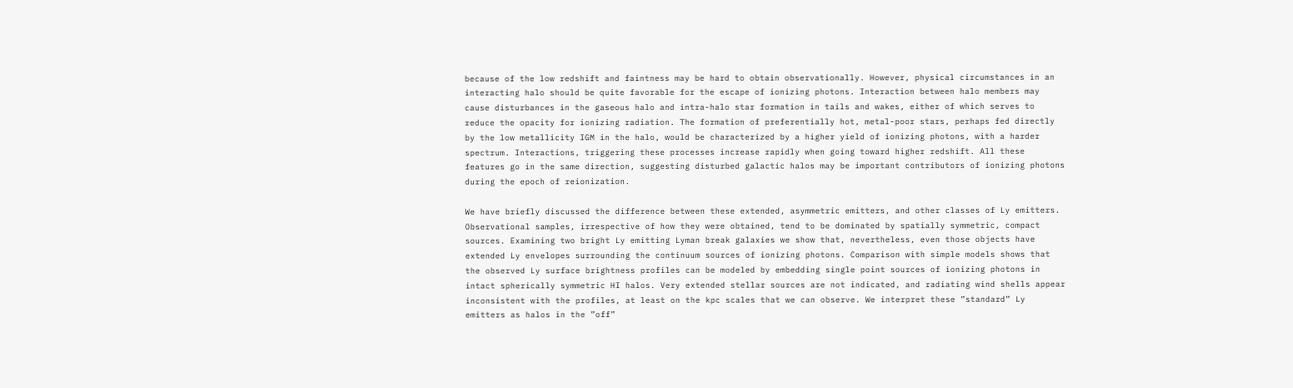because of the low redshift and faintness may be hard to obtain observationally. However, physical circumstances in an interacting halo should be quite favorable for the escape of ionizing photons. Interaction between halo members may cause disturbances in the gaseous halo and intra-halo star formation in tails and wakes, either of which serves to reduce the opacity for ionizing radiation. The formation of preferentially hot, metal-poor stars, perhaps fed directly by the low metallicity IGM in the halo, would be characterized by a higher yield of ionizing photons, with a harder spectrum. Interactions, triggering these processes increase rapidly when going toward higher redshift. All these features go in the same direction, suggesting disturbed galactic halos may be important contributors of ionizing photons during the epoch of reionization.

We have briefly discussed the difference between these extended, asymmetric emitters, and other classes of Ly emitters. Observational samples, irrespective of how they were obtained, tend to be dominated by spatially symmetric, compact sources. Examining two bright Ly emitting Lyman break galaxies we show that, nevertheless, even those objects have extended Ly envelopes surrounding the continuum sources of ionizing photons. Comparison with simple models shows that the observed Ly surface brightness profiles can be modeled by embedding single point sources of ionizing photons in intact spherically symmetric HI halos. Very extended stellar sources are not indicated, and radiating wind shells appear inconsistent with the profiles, at least on the kpc scales that we can observe. We interpret these ”standard” Ly emitters as halos in the ”off”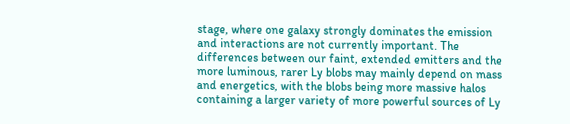stage, where one galaxy strongly dominates the emission and interactions are not currently important. The differences between our faint, extended emitters and the more luminous, rarer Ly blobs may mainly depend on mass and energetics, with the blobs being more massive halos containing a larger variety of more powerful sources of Ly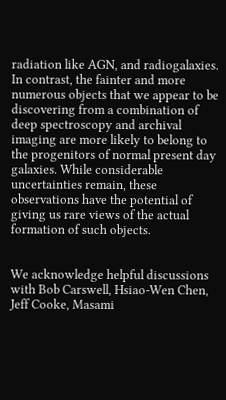radiation like AGN, and radiogalaxies. In contrast, the fainter and more numerous objects that we appear to be discovering from a combination of deep spectroscopy and archival imaging are more likely to belong to the progenitors of normal present day galaxies. While considerable uncertainties remain, these observations have the potential of giving us rare views of the actual formation of such objects.


We acknowledge helpful discussions with Bob Carswell, Hsiao-Wen Chen, Jeff Cooke, Masami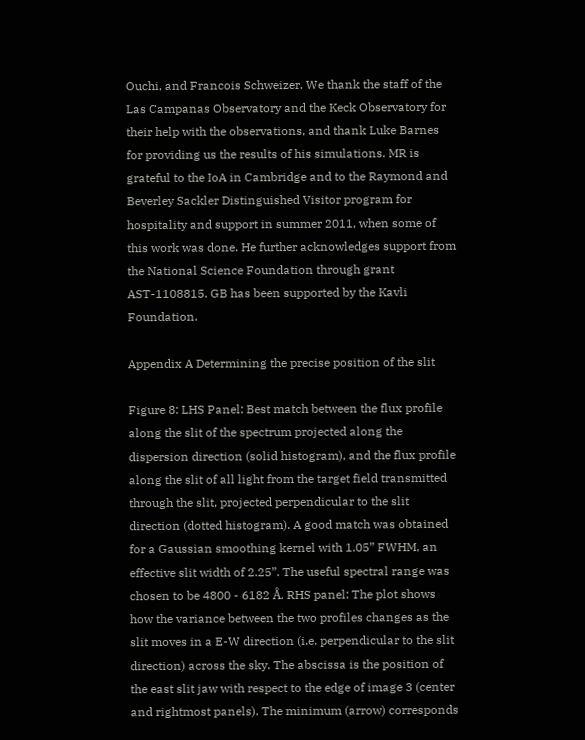Ouchi, and Francois Schweizer. We thank the staff of the Las Campanas Observatory and the Keck Observatory for their help with the observations, and thank Luke Barnes for providing us the results of his simulations. MR is grateful to the IoA in Cambridge and to the Raymond and Beverley Sackler Distinguished Visitor program for hospitality and support in summer 2011, when some of this work was done. He further acknowledges support from the National Science Foundation through grant AST-1108815. GB has been supported by the Kavli Foundation.

Appendix A Determining the precise position of the slit

Figure 8: LHS Panel: Best match between the flux profile along the slit of the spectrum projected along the dispersion direction (solid histogram), and the flux profile along the slit of all light from the target field transmitted through the slit, projected perpendicular to the slit direction (dotted histogram). A good match was obtained for a Gaussian smoothing kernel with 1.05” FWHM, an effective slit width of 2.25”. The useful spectral range was chosen to be 4800 - 6182 Å. RHS panel: The plot shows how the variance between the two profiles changes as the slit moves in a E-W direction (i.e. perpendicular to the slit direction) across the sky. The abscissa is the position of the east slit jaw with respect to the edge of image 3 (center and rightmost panels). The minimum (arrow) corresponds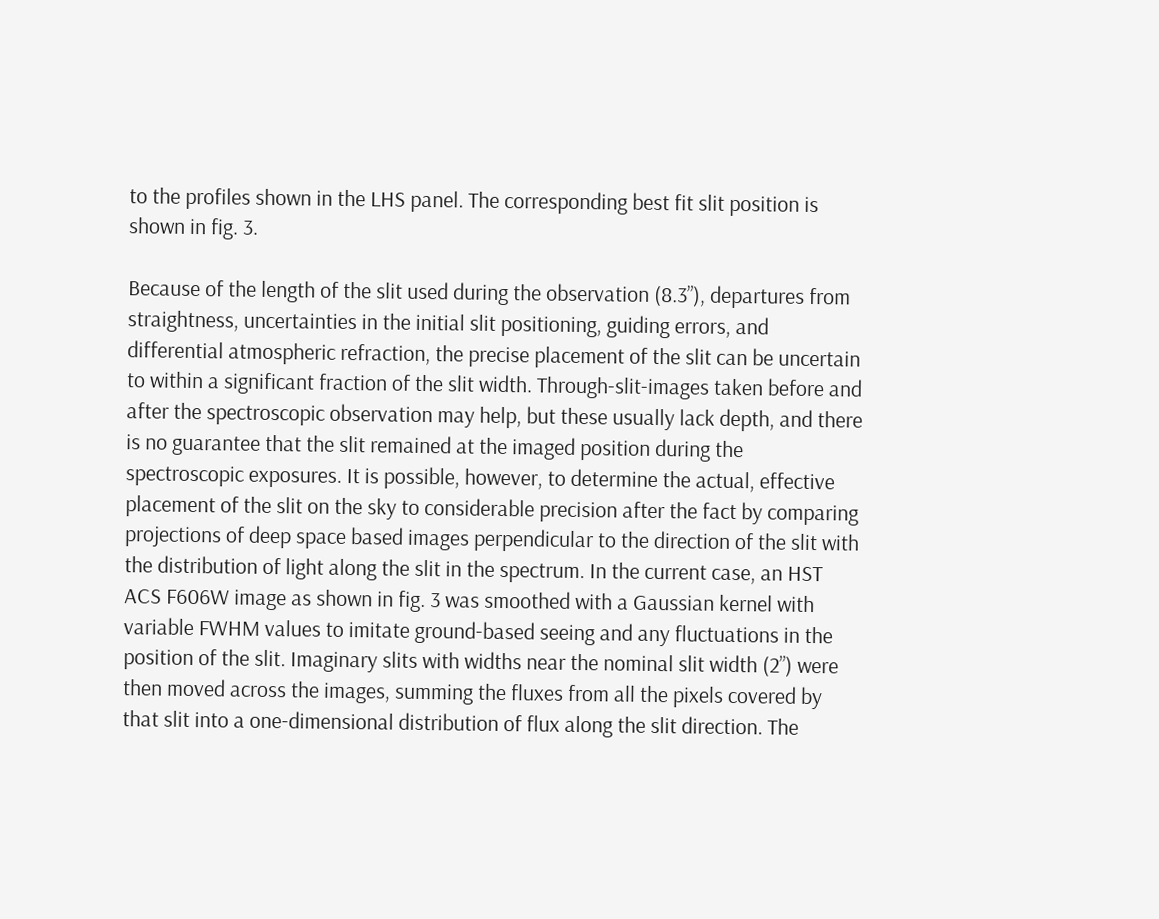to the profiles shown in the LHS panel. The corresponding best fit slit position is shown in fig. 3.

Because of the length of the slit used during the observation (8.3”), departures from straightness, uncertainties in the initial slit positioning, guiding errors, and differential atmospheric refraction, the precise placement of the slit can be uncertain to within a significant fraction of the slit width. Through-slit-images taken before and after the spectroscopic observation may help, but these usually lack depth, and there is no guarantee that the slit remained at the imaged position during the spectroscopic exposures. It is possible, however, to determine the actual, effective placement of the slit on the sky to considerable precision after the fact by comparing projections of deep space based images perpendicular to the direction of the slit with the distribution of light along the slit in the spectrum. In the current case, an HST ACS F606W image as shown in fig. 3 was smoothed with a Gaussian kernel with variable FWHM values to imitate ground-based seeing and any fluctuations in the position of the slit. Imaginary slits with widths near the nominal slit width (2”) were then moved across the images, summing the fluxes from all the pixels covered by that slit into a one-dimensional distribution of flux along the slit direction. The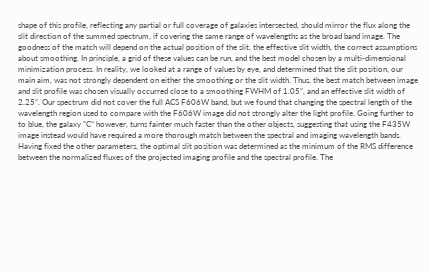shape of this profile, reflecting any partial or full coverage of galaxies intersected, should mirror the flux along the slit direction of the summed spectrum, if covering the same range of wavelengths as the broad band image. The goodness of the match will depend on the actual position of the slit, the effective slit width, the correct assumptions about smoothing. In principle, a grid of these values can be run, and the best model chosen by a multi-dimensional minimization process. In reality, we looked at a range of values by eye, and determined that the slit position, our main aim, was not strongly dependent on either the smoothing or the slit width. Thus, the best match between image and slit profile was chosen visually occurred close to a smoothing FWHM of 1.05”, and an effective slit width of 2.25”. Our spectrum did not cover the full ACS F606W band, but we found that changing the spectral length of the wavelength region used to compare with the F606W image did not strongly alter the light profile. Going further to to blue, the galaxy ”C” however, turns fainter much faster than the other objects, suggesting that using the F435W image instead would have required a more thorough match between the spectral and imaging wavelength bands. Having fixed the other parameters, the optimal slit position was determined as the minimum of the RMS difference between the normalized fluxes of the projected imaging profile and the spectral profile. The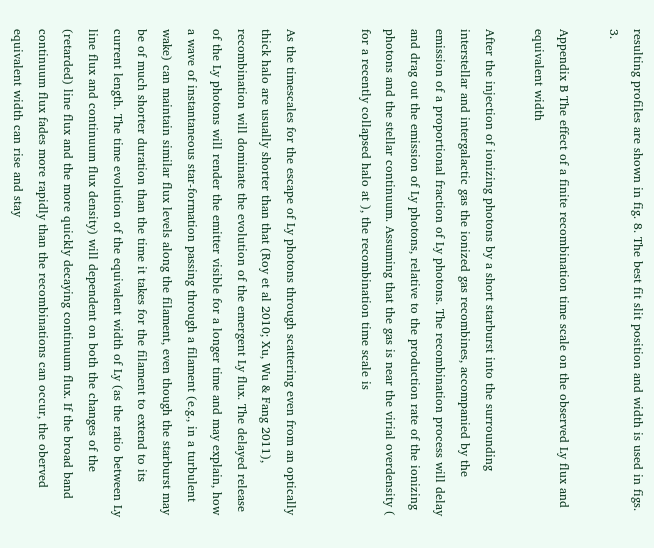resulting profiles are shown in fig. 8. The best fit slit position and width is used in figs. 3.

Appendix B The effect of a finite recombination time scale on the observed Ly flux and equivalent width

After the injection of ionizing photons by a short starburst into the surrounding interstellar and intergalactic gas the ionized gas recombines, accompanied by the emission of a proportional fraction of Ly photons. The recombination process will delay and drag out the emission of Ly photons, relative to the production rate of the ionizing photons and the stellar continuum. Assuming that the gas is near the virial overdensity ( for a recently collapsed halo at ), the recombination time scale is


As the timescales for the escape of Ly photons through scattering even from an optically thick halo are usually shorter than that (Roy et al 2010; Xu, Wu & Fang 2011), recombination will dominate the evolution of the emergent Ly flux. The delayed release of the Ly photons will render the emitter visible for a longer time and may explain, how a wave of instantaneous star-formation passing through a filament (e.g., in a turbulent wake) can maintain similar flux levels along the filament, even though the starburst may be of much shorter duration than the time it takes for the filament to extend to its current length. The time evolution of the equivalent width of Ly (as the ratio between Ly line flux and continuum flux density) will dependent on both the changes of the (retarded) line flux and the more quickly decaying continuum flux. If the broad band continuum flux fades more rapidly than the recombinations can occur, the oberved equivalent width can rise and stay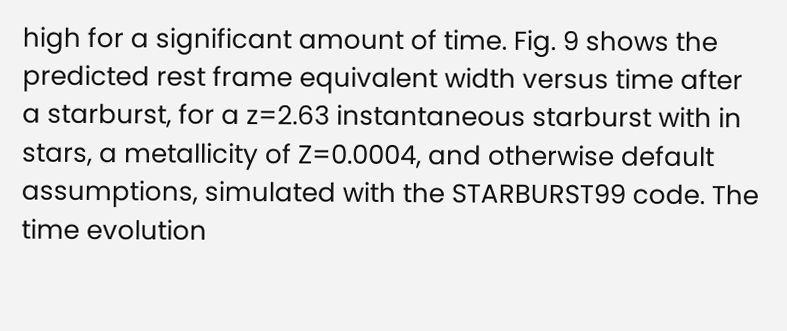high for a significant amount of time. Fig. 9 shows the predicted rest frame equivalent width versus time after a starburst, for a z=2.63 instantaneous starburst with in stars, a metallicity of Z=0.0004, and otherwise default assumptions, simulated with the STARBURST99 code. The time evolution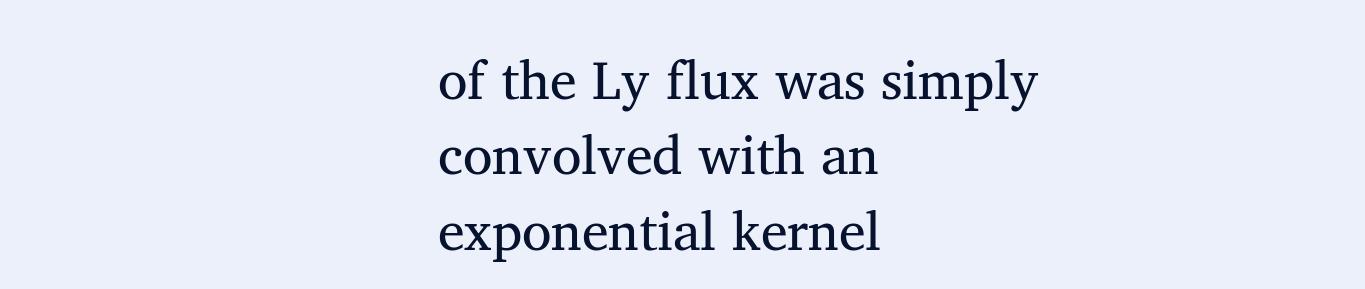of the Ly flux was simply convolved with an exponential kernel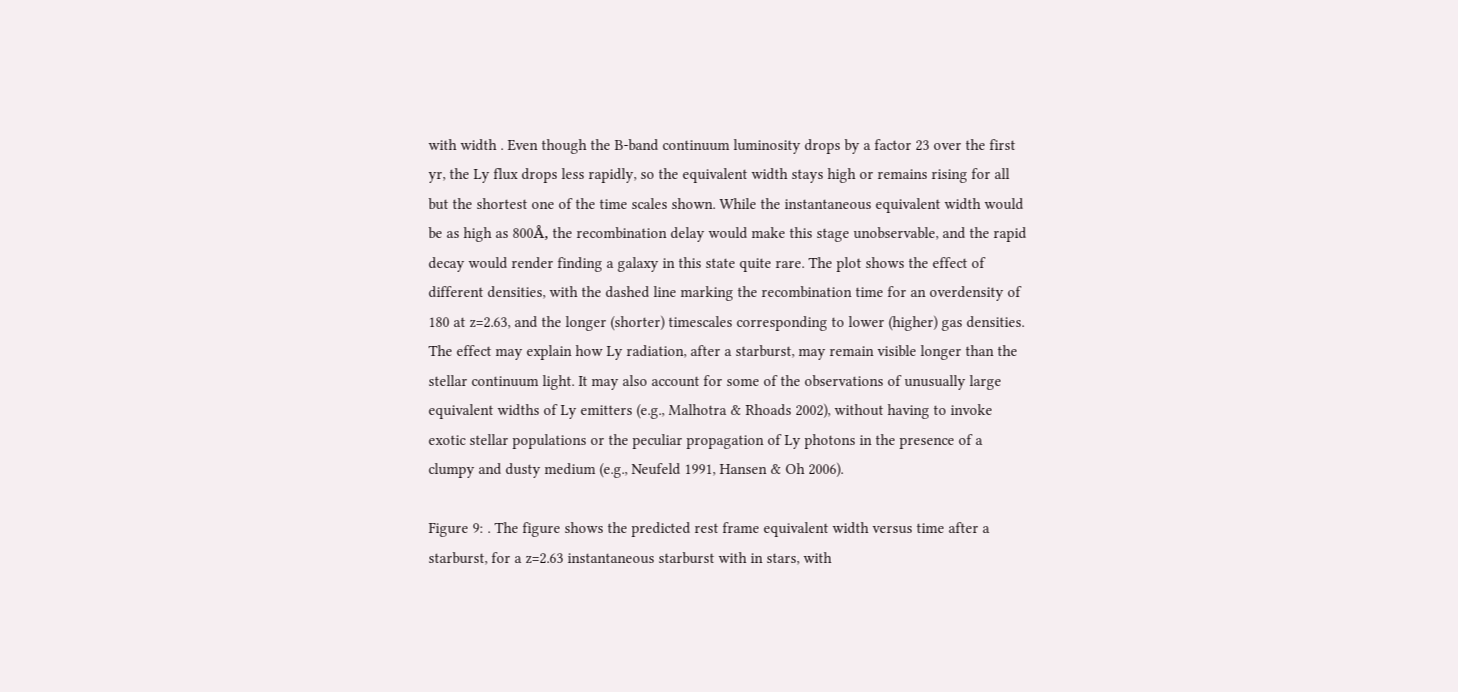with width . Even though the B-band continuum luminosity drops by a factor 23 over the first yr, the Ly flux drops less rapidly, so the equivalent width stays high or remains rising for all but the shortest one of the time scales shown. While the instantaneous equivalent width would be as high as 800Å, the recombination delay would make this stage unobservable, and the rapid decay would render finding a galaxy in this state quite rare. The plot shows the effect of different densities, with the dashed line marking the recombination time for an overdensity of 180 at z=2.63, and the longer (shorter) timescales corresponding to lower (higher) gas densities. The effect may explain how Ly radiation, after a starburst, may remain visible longer than the stellar continuum light. It may also account for some of the observations of unusually large equivalent widths of Ly emitters (e.g., Malhotra & Rhoads 2002), without having to invoke exotic stellar populations or the peculiar propagation of Ly photons in the presence of a clumpy and dusty medium (e.g., Neufeld 1991, Hansen & Oh 2006).

Figure 9: . The figure shows the predicted rest frame equivalent width versus time after a starburst, for a z=2.63 instantaneous starburst with in stars, with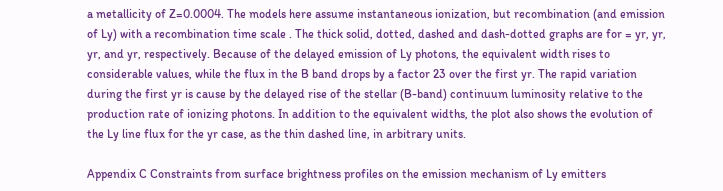a metallicity of Z=0.0004. The models here assume instantaneous ionization, but recombination (and emission of Ly) with a recombination time scale . The thick solid, dotted, dashed and dash-dotted graphs are for = yr, yr, yr, and yr, respectively. Because of the delayed emission of Ly photons, the equivalent width rises to considerable values, while the flux in the B band drops by a factor 23 over the first yr. The rapid variation during the first yr is cause by the delayed rise of the stellar (B-band) continuum luminosity relative to the production rate of ionizing photons. In addition to the equivalent widths, the plot also shows the evolution of the Ly line flux for the yr case, as the thin dashed line, in arbitrary units.

Appendix C Constraints from surface brightness profiles on the emission mechanism of Ly emitters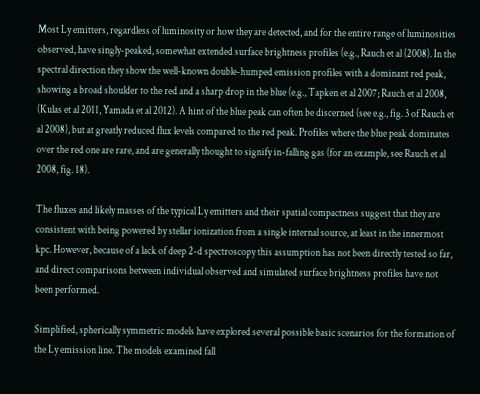Most Ly emitters, regardless of luminosity or how they are detected, and for the entire range of luminosities observed, have singly-peaked, somewhat extended surface brightness profiles (e.g., Rauch et al (2008). In the spectral direction they show the well-known double-humped emission profiles with a dominant red peak, showing a broad shoulder to the red and a sharp drop in the blue (e.g., Tapken et al 2007; Rauch et al 2008, (Kulas et al 2011, Yamada et al 2012). A hint of the blue peak can often be discerned (see e.g., fig. 3 of Rauch et al 2008), but at greatly reduced flux levels compared to the red peak. Profiles where the blue peak dominates over the red one are rare, and are generally thought to signify in-falling gas (for an example, see Rauch et al 2008, fig. 18).

The fluxes and likely masses of the typical Ly emitters and their spatial compactness suggest that they are consistent with being powered by stellar ionization from a single internal source, at least in the innermost kpc. However, because of a lack of deep 2-d spectroscopy this assumption has not been directly tested so far, and direct comparisons between individual observed and simulated surface brightness profiles have not been performed.

Simplified, spherically symmetric models have explored several possible basic scenarios for the formation of the Ly emission line. The models examined fall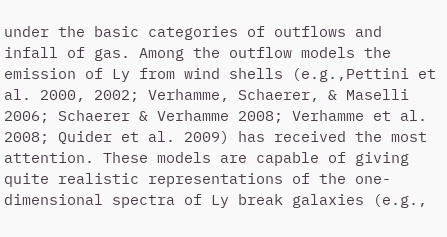under the basic categories of outflows and infall of gas. Among the outflow models the emission of Ly from wind shells (e.g.,Pettini et al. 2000, 2002; Verhamme, Schaerer, & Maselli 2006; Schaerer & Verhamme 2008; Verhamme et al. 2008; Quider et al. 2009) has received the most attention. These models are capable of giving quite realistic representations of the one-dimensional spectra of Ly break galaxies (e.g.,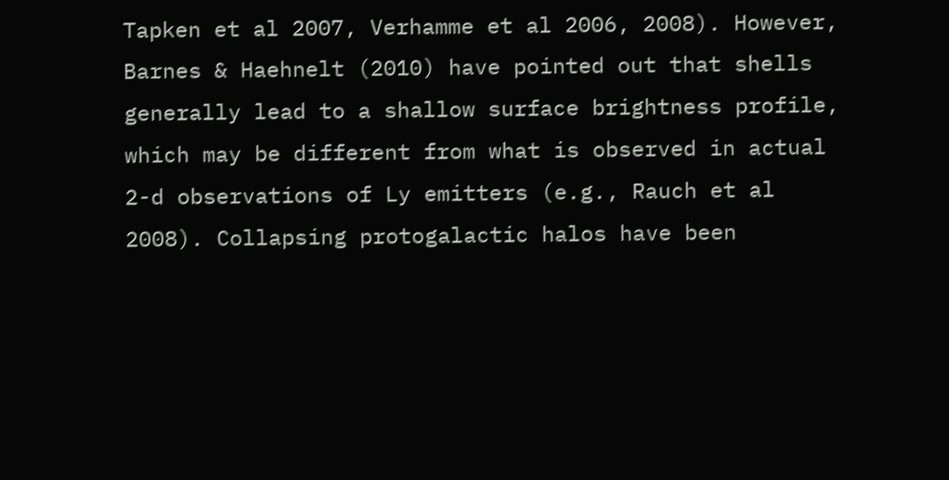Tapken et al 2007, Verhamme et al 2006, 2008). However, Barnes & Haehnelt (2010) have pointed out that shells generally lead to a shallow surface brightness profile, which may be different from what is observed in actual 2-d observations of Ly emitters (e.g., Rauch et al 2008). Collapsing protogalactic halos have been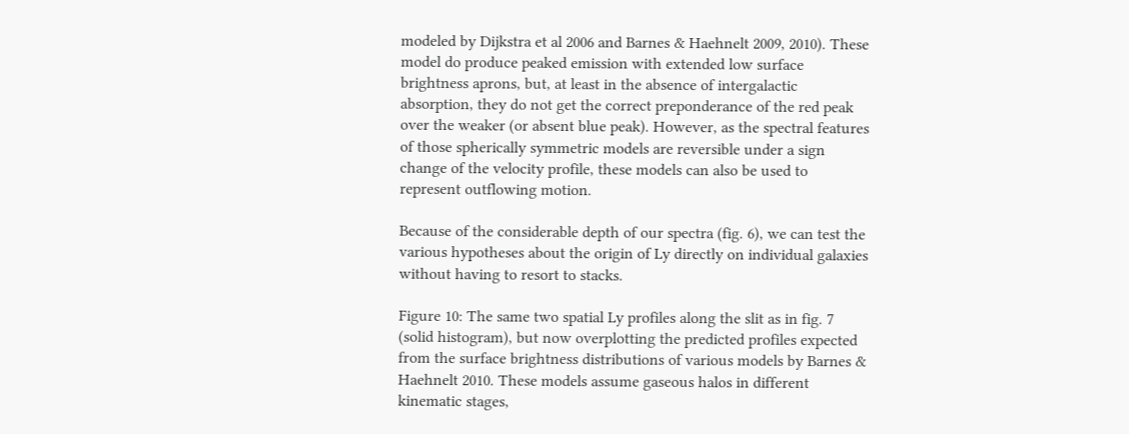modeled by Dijkstra et al 2006 and Barnes & Haehnelt 2009, 2010). These model do produce peaked emission with extended low surface brightness aprons, but, at least in the absence of intergalactic absorption, they do not get the correct preponderance of the red peak over the weaker (or absent blue peak). However, as the spectral features of those spherically symmetric models are reversible under a sign change of the velocity profile, these models can also be used to represent outflowing motion.

Because of the considerable depth of our spectra (fig. 6), we can test the various hypotheses about the origin of Ly directly on individual galaxies without having to resort to stacks.

Figure 10: The same two spatial Ly profiles along the slit as in fig. 7 (solid histogram), but now overplotting the predicted profiles expected from the surface brightness distributions of various models by Barnes & Haehnelt 2010. These models assume gaseous halos in different kinematic stages,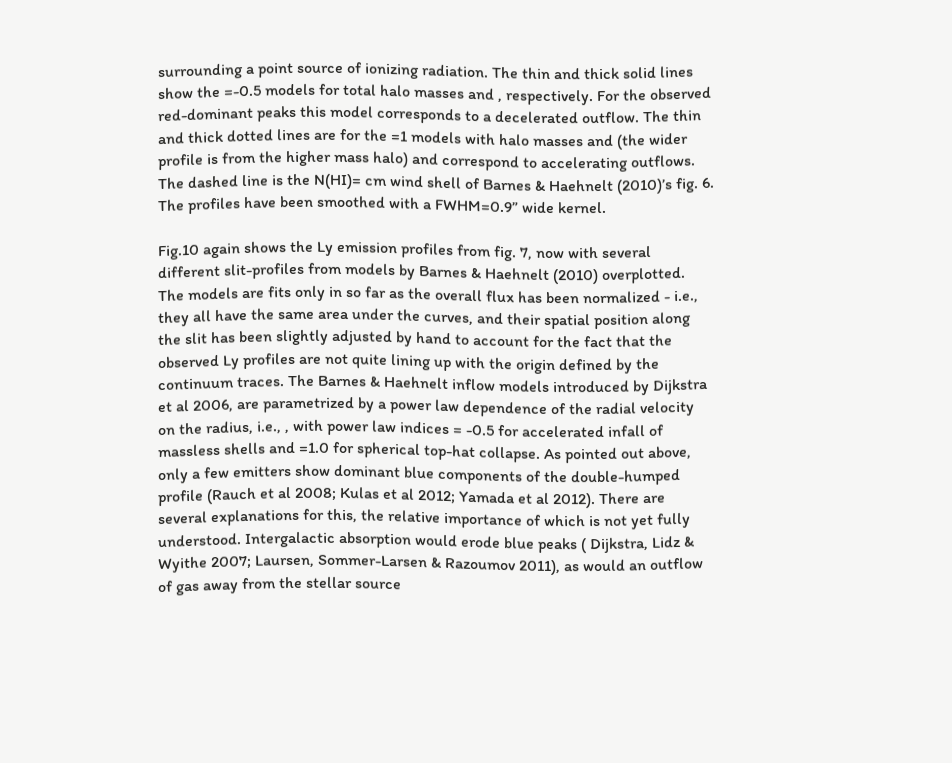surrounding a point source of ionizing radiation. The thin and thick solid lines show the =-0.5 models for total halo masses and , respectively. For the observed red-dominant peaks this model corresponds to a decelerated outflow. The thin and thick dotted lines are for the =1 models with halo masses and (the wider profile is from the higher mass halo) and correspond to accelerating outflows. The dashed line is the N(HI)= cm wind shell of Barnes & Haehnelt (2010)’s fig. 6. The profiles have been smoothed with a FWHM=0.9” wide kernel.

Fig.10 again shows the Ly emission profiles from fig. 7, now with several different slit-profiles from models by Barnes & Haehnelt (2010) overplotted. The models are fits only in so far as the overall flux has been normalized - i.e., they all have the same area under the curves, and their spatial position along the slit has been slightly adjusted by hand to account for the fact that the observed Ly profiles are not quite lining up with the origin defined by the continuum traces. The Barnes & Haehnelt inflow models introduced by Dijkstra et al 2006, are parametrized by a power law dependence of the radial velocity on the radius, i.e., , with power law indices = -0.5 for accelerated infall of massless shells and =1.0 for spherical top-hat collapse. As pointed out above, only a few emitters show dominant blue components of the double-humped profile (Rauch et al 2008; Kulas et al 2012; Yamada et al 2012). There are several explanations for this, the relative importance of which is not yet fully understood. Intergalactic absorption would erode blue peaks ( Dijkstra, Lidz & Wyithe 2007; Laursen, Sommer-Larsen & Razoumov 2011), as would an outflow of gas away from the stellar source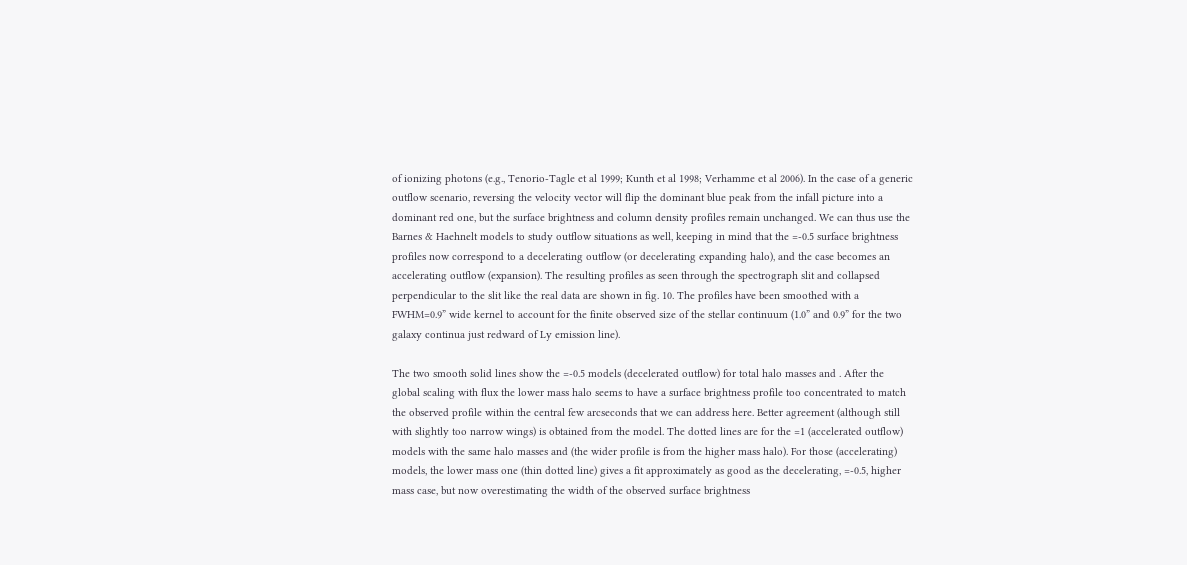of ionizing photons (e.g., Tenorio-Tagle et al 1999; Kunth et al 1998; Verhamme et al 2006). In the case of a generic outflow scenario, reversing the velocity vector will flip the dominant blue peak from the infall picture into a dominant red one, but the surface brightness and column density profiles remain unchanged. We can thus use the Barnes & Haehnelt models to study outflow situations as well, keeping in mind that the =-0.5 surface brightness profiles now correspond to a decelerating outflow (or decelerating expanding halo), and the case becomes an accelerating outflow (expansion). The resulting profiles as seen through the spectrograph slit and collapsed perpendicular to the slit like the real data are shown in fig. 10. The profiles have been smoothed with a FWHM=0.9” wide kernel to account for the finite observed size of the stellar continuum (1.0” and 0.9” for the two galaxy continua just redward of Ly emission line).

The two smooth solid lines show the =-0.5 models (decelerated outflow) for total halo masses and . After the global scaling with flux the lower mass halo seems to have a surface brightness profile too concentrated to match the observed profile within the central few arcseconds that we can address here. Better agreement (although still with slightly too narrow wings) is obtained from the model. The dotted lines are for the =1 (accelerated outflow) models with the same halo masses and (the wider profile is from the higher mass halo). For those (accelerating) models, the lower mass one (thin dotted line) gives a fit approximately as good as the decelerating, =-0.5, higher mass case, but now overestimating the width of the observed surface brightness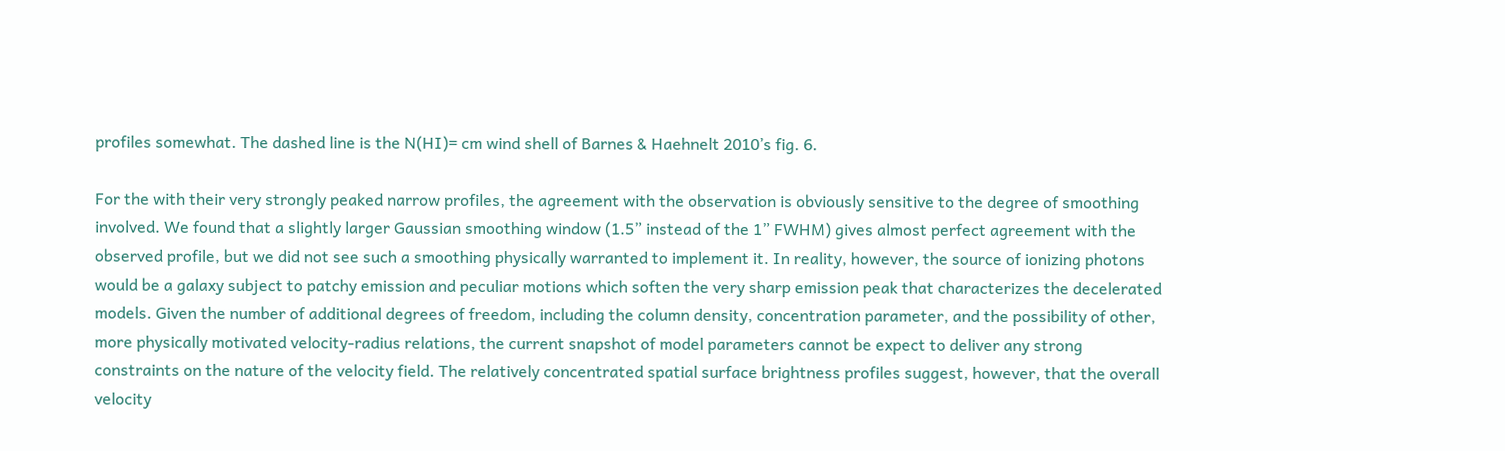profiles somewhat. The dashed line is the N(HI)= cm wind shell of Barnes & Haehnelt 2010’s fig. 6.

For the with their very strongly peaked narrow profiles, the agreement with the observation is obviously sensitive to the degree of smoothing involved. We found that a slightly larger Gaussian smoothing window (1.5” instead of the 1” FWHM) gives almost perfect agreement with the observed profile, but we did not see such a smoothing physically warranted to implement it. In reality, however, the source of ionizing photons would be a galaxy subject to patchy emission and peculiar motions which soften the very sharp emission peak that characterizes the decelerated models. Given the number of additional degrees of freedom, including the column density, concentration parameter, and the possibility of other, more physically motivated velocity-radius relations, the current snapshot of model parameters cannot be expect to deliver any strong constraints on the nature of the velocity field. The relatively concentrated spatial surface brightness profiles suggest, however, that the overall velocity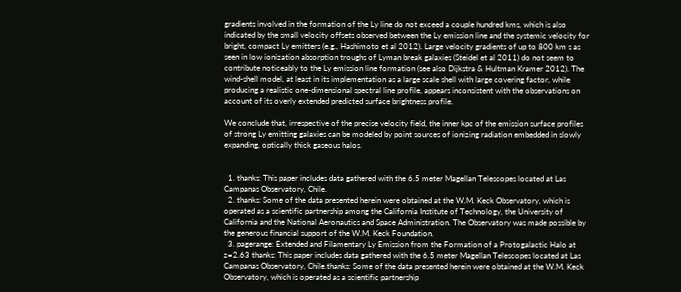gradients involved in the formation of the Ly line do not exceed a couple hundred kms, which is also indicated by the small velocity offsets observed between the Ly emission line and the systemic velocity for bright, compact Ly emitters (e.g., Hashimoto et al 2012). Large velocity gradients of up to 800 km s as seen in low ionization absorption troughs of Lyman break galaxies (Steidel et al 2011) do not seem to contribute noticeably to the Ly emission line formation (see also Dijkstra & Hultman Kramer 2012). The wind-shell model, at least in its implementation as a large scale shell with large covering factor, while producing a realistic one-dimensional spectral line profile, appears inconsistent with the observations on account of its overly extended predicted surface brightness profile.

We conclude that, irrespective of the precise velocity field, the inner kpc of the emission surface profiles of strong Ly emitting galaxies can be modeled by point sources of ionizing radiation embedded in slowly expanding, optically thick gaseous halos.


  1. thanks: This paper includes data gathered with the 6.5 meter Magellan Telescopes located at Las Campanas Observatory, Chile.
  2. thanks: Some of the data presented herein were obtained at the W.M. Keck Observatory, which is operated as a scientific partnership among the California Institute of Technology, the University of California and the National Aeronautics and Space Administration. The Observatory was made possible by the generous financial support of the W.M. Keck Foundation.
  3. pagerange: Extended and Filamentary Ly Emission from the Formation of a Protogalactic Halo at z=2.63 thanks: This paper includes data gathered with the 6.5 meter Magellan Telescopes located at Las Campanas Observatory, Chile.thanks: Some of the data presented herein were obtained at the W.M. Keck Observatory, which is operated as a scientific partnership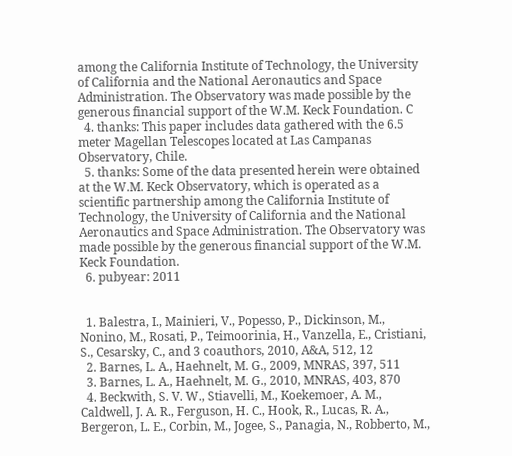among the California Institute of Technology, the University of California and the National Aeronautics and Space Administration. The Observatory was made possible by the generous financial support of the W.M. Keck Foundation. C
  4. thanks: This paper includes data gathered with the 6.5 meter Magellan Telescopes located at Las Campanas Observatory, Chile.
  5. thanks: Some of the data presented herein were obtained at the W.M. Keck Observatory, which is operated as a scientific partnership among the California Institute of Technology, the University of California and the National Aeronautics and Space Administration. The Observatory was made possible by the generous financial support of the W.M. Keck Foundation.
  6. pubyear: 2011


  1. Balestra, I., Mainieri, V., Popesso, P., Dickinson, M., Nonino, M., Rosati, P., Teimoorinia, H., Vanzella, E., Cristiani, S., Cesarsky, C., and 3 coauthors, 2010, A&A, 512, 12
  2. Barnes, L. A., Haehnelt, M. G., 2009, MNRAS, 397, 511
  3. Barnes, L. A., Haehnelt, M. G., 2010, MNRAS, 403, 870
  4. Beckwith, S. V. W., Stiavelli, M., Koekemoer, A. M., Caldwell, J. A. R., Ferguson, H. C., Hook, R., Lucas, R. A., Bergeron, L. E., Corbin, M., Jogee, S., Panagia, N., Robberto, M.,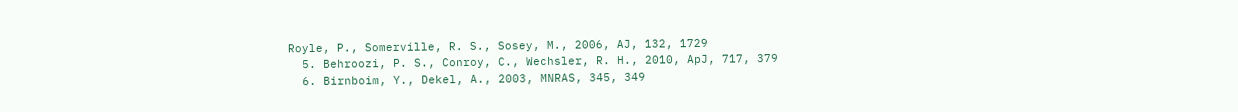Royle, P., Somerville, R. S., Sosey, M., 2006, AJ, 132, 1729
  5. Behroozi, P. S., Conroy, C., Wechsler, R. H., 2010, ApJ, 717, 379
  6. Birnboim, Y., Dekel, A., 2003, MNRAS, 345, 349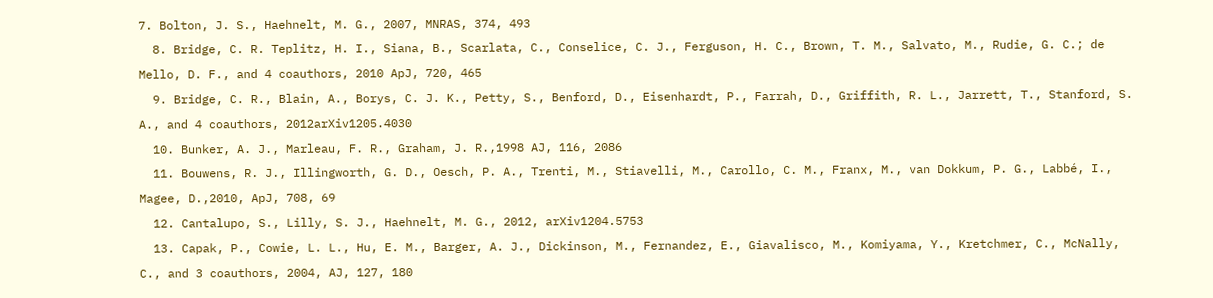7. Bolton, J. S., Haehnelt, M. G., 2007, MNRAS, 374, 493
  8. Bridge, C. R. Teplitz, H. I., Siana, B., Scarlata, C., Conselice, C. J., Ferguson, H. C., Brown, T. M., Salvato, M., Rudie, G. C.; de Mello, D. F., and 4 coauthors, 2010 ApJ, 720, 465
  9. Bridge, C. R., Blain, A., Borys, C. J. K., Petty, S., Benford, D., Eisenhardt, P., Farrah, D., Griffith, R. L., Jarrett, T., Stanford, S. A., and 4 coauthors, 2012arXiv1205.4030
  10. Bunker, A. J., Marleau, F. R., Graham, J. R.,1998 AJ, 116, 2086
  11. Bouwens, R. J., Illingworth, G. D., Oesch, P. A., Trenti, M., Stiavelli, M., Carollo, C. M., Franx, M., van Dokkum, P. G., Labbé, I., Magee, D.,2010, ApJ, 708, 69
  12. Cantalupo, S., Lilly, S. J., Haehnelt, M. G., 2012, arXiv1204.5753
  13. Capak, P., Cowie, L. L., Hu, E. M., Barger, A. J., Dickinson, M., Fernandez, E., Giavalisco, M., Komiyama, Y., Kretchmer, C., McNally, C., and 3 coauthors, 2004, AJ, 127, 180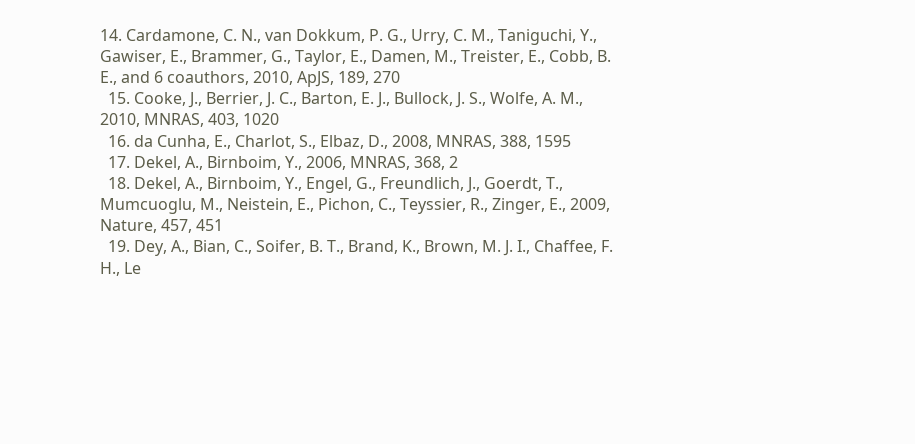14. Cardamone, C. N., van Dokkum, P. G., Urry, C. M., Taniguchi, Y., Gawiser, E., Brammer, G., Taylor, E., Damen, M., Treister, E., Cobb, B. E., and 6 coauthors, 2010, ApJS, 189, 270
  15. Cooke, J., Berrier, J. C., Barton, E. J., Bullock, J. S., Wolfe, A. M., 2010, MNRAS, 403, 1020
  16. da Cunha, E., Charlot, S., Elbaz, D., 2008, MNRAS, 388, 1595
  17. Dekel, A., Birnboim, Y., 2006, MNRAS, 368, 2
  18. Dekel, A., Birnboim, Y., Engel, G., Freundlich, J., Goerdt, T., Mumcuoglu, M., Neistein, E., Pichon, C., Teyssier, R., Zinger, E., 2009, Nature, 457, 451
  19. Dey, A., Bian, C., Soifer, B. T., Brand, K., Brown, M. J. I., Chaffee, F. H., Le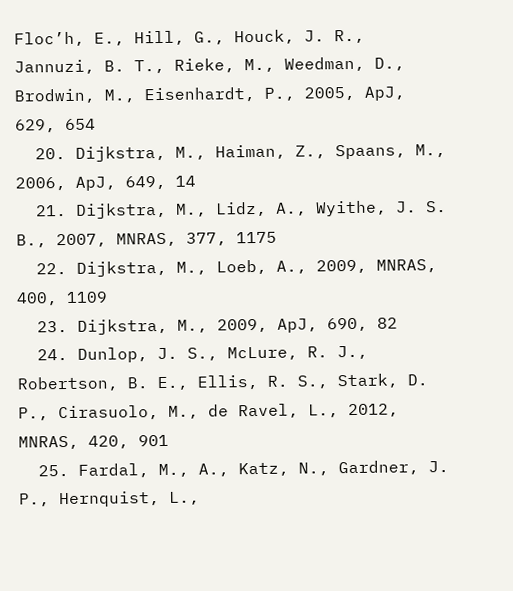Floc’h, E., Hill, G., Houck, J. R., Jannuzi, B. T., Rieke, M., Weedman, D., Brodwin, M., Eisenhardt, P., 2005, ApJ, 629, 654
  20. Dijkstra, M., Haiman, Z., Spaans, M., 2006, ApJ, 649, 14
  21. Dijkstra, M., Lidz, A., Wyithe, J. S. B., 2007, MNRAS, 377, 1175
  22. Dijkstra, M., Loeb, A., 2009, MNRAS, 400, 1109
  23. Dijkstra, M., 2009, ApJ, 690, 82
  24. Dunlop, J. S., McLure, R. J., Robertson, B. E., Ellis, R. S., Stark, D. P., Cirasuolo, M., de Ravel, L., 2012, MNRAS, 420, 901
  25. Fardal, M., A., Katz, N., Gardner, J. P., Hernquist, L.,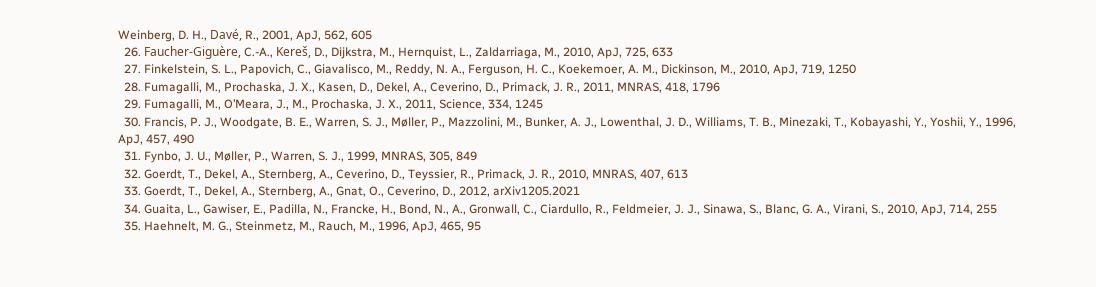Weinberg, D. H., Davé, R., 2001, ApJ, 562, 605
  26. Faucher-Giguère, C.-A., Kereš, D., Dijkstra, M., Hernquist, L., Zaldarriaga, M., 2010, ApJ, 725, 633
  27. Finkelstein, S. L., Papovich, C., Giavalisco, M., Reddy, N. A., Ferguson, H. C., Koekemoer, A. M., Dickinson, M., 2010, ApJ, 719, 1250
  28. Fumagalli, M., Prochaska, J. X., Kasen, D., Dekel, A., Ceverino, D., Primack, J. R., 2011, MNRAS, 418, 1796
  29. Fumagalli, M., O’Meara, J., M., Prochaska, J. X., 2011, Science, 334, 1245
  30. Francis, P. J., Woodgate, B. E., Warren, S. J., Møller, P., Mazzolini, M., Bunker, A. J., Lowenthal, J. D., Williams, T. B., Minezaki, T., Kobayashi, Y., Yoshii, Y., 1996, ApJ, 457, 490
  31. Fynbo, J. U., Møller, P., Warren, S. J., 1999, MNRAS, 305, 849
  32. Goerdt, T., Dekel, A., Sternberg, A., Ceverino, D., Teyssier, R., Primack, J. R., 2010, MNRAS, 407, 613
  33. Goerdt, T., Dekel, A., Sternberg, A., Gnat, O., Ceverino, D., 2012, arXiv1205.2021
  34. Guaita, L., Gawiser, E., Padilla, N., Francke, H., Bond, N., A., Gronwall, C., Ciardullo, R., Feldmeier, J. J., Sinawa, S., Blanc, G. A., Virani, S., 2010, ApJ, 714, 255
  35. Haehnelt, M. G., Steinmetz, M., Rauch, M., 1996, ApJ, 465, 95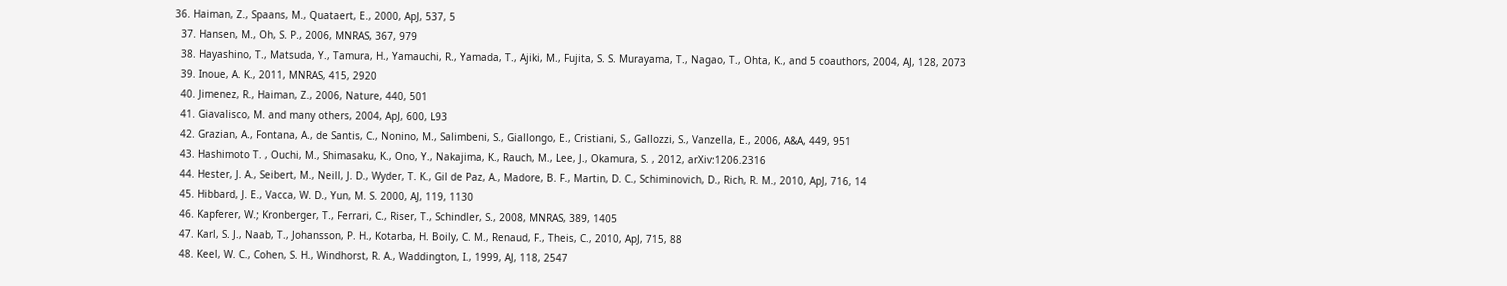36. Haiman, Z., Spaans, M., Quataert, E., 2000, ApJ, 537, 5
  37. Hansen, M., Oh, S. P., 2006, MNRAS, 367, 979
  38. Hayashino, T., Matsuda, Y., Tamura, H., Yamauchi, R., Yamada, T., Ajiki, M., Fujita, S. S. Murayama, T., Nagao, T., Ohta, K., and 5 coauthors, 2004, AJ, 128, 2073
  39. Inoue, A. K., 2011, MNRAS, 415, 2920
  40. Jimenez, R., Haiman, Z., 2006, Nature, 440, 501
  41. Giavalisco, M. and many others, 2004, ApJ, 600, L93
  42. Grazian, A., Fontana, A., de Santis, C., Nonino, M., Salimbeni, S., Giallongo, E., Cristiani, S., Gallozzi, S., Vanzella, E., 2006, A&A, 449, 951
  43. Hashimoto T. , Ouchi, M., Shimasaku, K., Ono, Y., Nakajima, K., Rauch, M., Lee, J., Okamura, S. , 2012, arXiv:1206.2316
  44. Hester, J. A., Seibert, M., Neill, J. D., Wyder, T. K., Gil de Paz, A., Madore, B. F., Martin, D. C., Schiminovich, D., Rich, R. M., 2010, ApJ, 716, 14
  45. Hibbard, J. E., Vacca, W. D., Yun, M. S. 2000, AJ, 119, 1130
  46. Kapferer, W.; Kronberger, T., Ferrari, C., Riser, T., Schindler, S., 2008, MNRAS, 389, 1405
  47. Karl, S. J., Naab, T., Johansson, P. H., Kotarba, H. Boily, C. M., Renaud, F., Theis, C., 2010, ApJ, 715, 88
  48. Keel, W. C., Cohen, S. H., Windhorst, R. A., Waddington, I., 1999, AJ, 118, 2547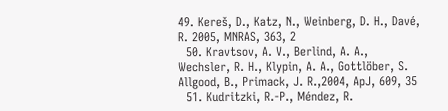49. Kereš, D., Katz, N., Weinberg, D. H., Davé, R. 2005, MNRAS, 363, 2
  50. Kravtsov, A. V., Berlind, A. A., Wechsler, R. H., Klypin, A. A., Gottlöber, S. Allgood, B., Primack, J. R.,2004, ApJ, 609, 35
  51. Kudritzki, R.-P., Méndez, R.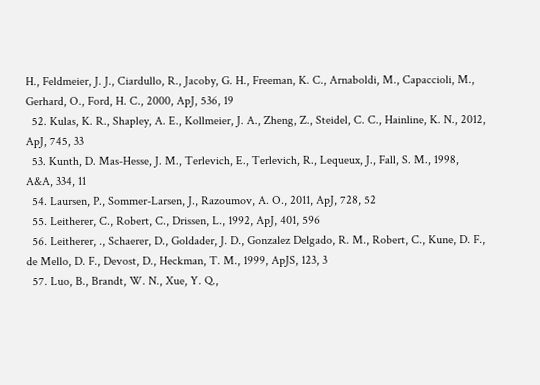H., Feldmeier, J. J., Ciardullo, R., Jacoby, G. H., Freeman, K. C., Arnaboldi, M., Capaccioli, M., Gerhard, O., Ford, H. C., 2000, ApJ, 536, 19
  52. Kulas, K. R., Shapley, A. E., Kollmeier, J. A., Zheng, Z., Steidel, C. C., Hainline, K. N., 2012, ApJ, 745, 33
  53. Kunth, D. Mas-Hesse, J. M., Terlevich, E., Terlevich, R., Lequeux, J., Fall, S. M., 1998, A&A, 334, 11
  54. Laursen, P., Sommer-Larsen, J., Razoumov, A. O., 2011, ApJ, 728, 52
  55. Leitherer, C., Robert, C., Drissen, L., 1992, ApJ, 401, 596
  56. Leitherer, ., Schaerer, D., Goldader, J. D., Gonzalez Delgado, R. M., Robert, C., Kune, D. F., de Mello, D. F., Devost, D., Heckman, T. M., 1999, ApJS, 123, 3
  57. Luo, B., Brandt, W. N., Xue, Y. Q.,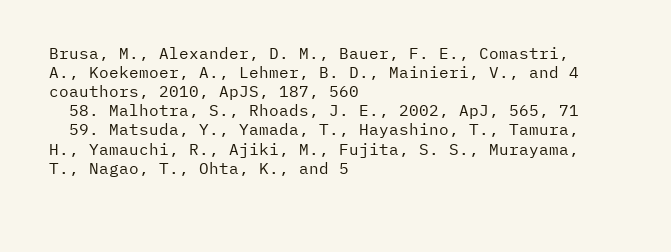Brusa, M., Alexander, D. M., Bauer, F. E., Comastri, A., Koekemoer, A., Lehmer, B. D., Mainieri, V., and 4 coauthors, 2010, ApJS, 187, 560
  58. Malhotra, S., Rhoads, J. E., 2002, ApJ, 565, 71
  59. Matsuda, Y., Yamada, T., Hayashino, T., Tamura, H., Yamauchi, R., Ajiki, M., Fujita, S. S., Murayama, T., Nagao, T., Ohta, K., and 5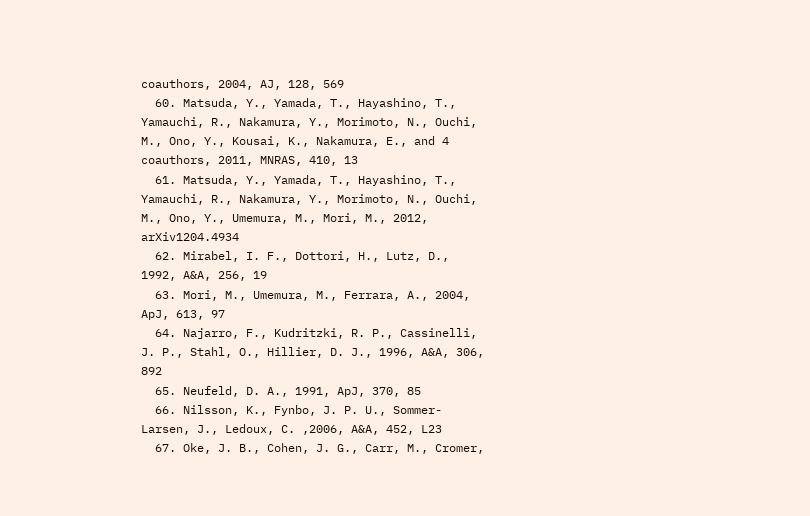coauthors, 2004, AJ, 128, 569
  60. Matsuda, Y., Yamada, T., Hayashino, T., Yamauchi, R., Nakamura, Y., Morimoto, N., Ouchi, M., Ono, Y., Kousai, K., Nakamura, E., and 4 coauthors, 2011, MNRAS, 410, 13
  61. Matsuda, Y., Yamada, T., Hayashino, T., Yamauchi, R., Nakamura, Y., Morimoto, N., Ouchi, M., Ono, Y., Umemura, M., Mori, M., 2012, arXiv1204.4934
  62. Mirabel, I. F., Dottori, H., Lutz, D., 1992, A&A, 256, 19
  63. Mori, M., Umemura, M., Ferrara, A., 2004, ApJ, 613, 97
  64. Najarro, F., Kudritzki, R. P., Cassinelli, J. P., Stahl, O., Hillier, D. J., 1996, A&A, 306, 892
  65. Neufeld, D. A., 1991, ApJ, 370, 85
  66. Nilsson, K., Fynbo, J. P. U., Sommer-Larsen, J., Ledoux, C. ,2006, A&A, 452, L23
  67. Oke, J. B., Cohen, J. G., Carr, M., Cromer,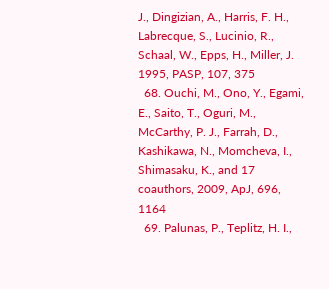J., Dingizian, A., Harris, F. H., Labrecque, S., Lucinio, R., Schaal, W., Epps, H., Miller, J. 1995, PASP, 107, 375
  68. Ouchi, M., Ono, Y., Egami, E., Saito, T., Oguri, M., McCarthy, P. J., Farrah, D., Kashikawa, N., Momcheva, I., Shimasaku, K., and 17 coauthors, 2009, ApJ, 696, 1164
  69. Palunas, P., Teplitz, H. I.,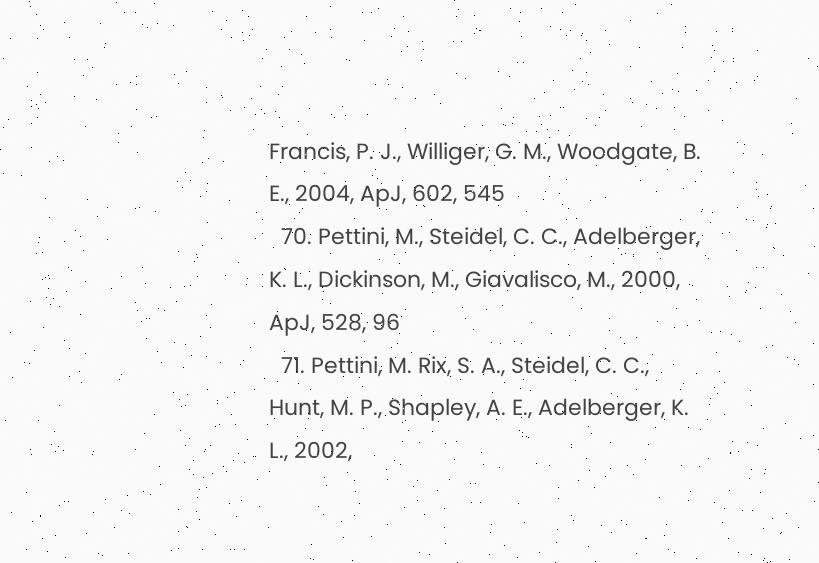Francis, P. J., Williger, G. M., Woodgate, B. E., 2004, ApJ, 602, 545
  70. Pettini, M., Steidel, C. C., Adelberger, K. L., Dickinson, M., Giavalisco, M., 2000, ApJ, 528, 96
  71. Pettini, M. Rix, S. A., Steidel, C. C., Hunt, M. P., Shapley, A. E., Adelberger, K. L., 2002,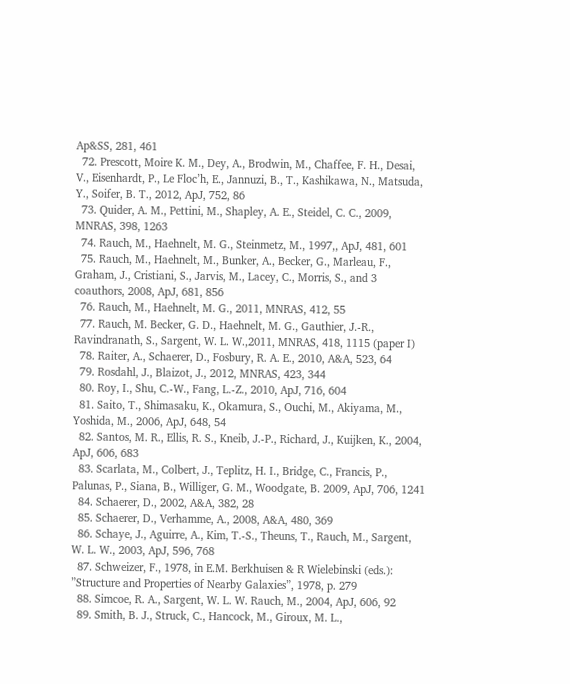Ap&SS, 281, 461
  72. Prescott, Moire K. M., Dey, A., Brodwin, M., Chaffee, F. H., Desai, V., Eisenhardt, P., Le Floc’h, E., Jannuzi, B., T., Kashikawa, N., Matsuda, Y., Soifer, B. T., 2012, ApJ, 752, 86
  73. Quider, A. M., Pettini, M., Shapley, A. E., Steidel, C. C., 2009, MNRAS, 398, 1263
  74. Rauch, M., Haehnelt, M. G., Steinmetz, M., 1997,, ApJ, 481, 601
  75. Rauch, M., Haehnelt, M., Bunker, A., Becker, G., Marleau, F., Graham, J., Cristiani, S., Jarvis, M., Lacey, C., Morris, S., and 3 coauthors, 2008, ApJ, 681, 856
  76. Rauch, M., Haehnelt, M. G., 2011, MNRAS, 412, 55
  77. Rauch, M. Becker, G. D., Haehnelt, M. G., Gauthier, J.-R., Ravindranath, S., Sargent, W. L. W.,2011, MNRAS, 418, 1115 (paper I)
  78. Raiter, A., Schaerer, D., Fosbury, R. A. E., 2010, A&A, 523, 64
  79. Rosdahl, J., Blaizot, J., 2012, MNRAS, 423, 344
  80. Roy, I., Shu, C.-W., Fang, L.-Z., 2010, ApJ, 716, 604
  81. Saito, T., Shimasaku, K., Okamura, S., Ouchi, M., Akiyama, M., Yoshida, M., 2006, ApJ, 648, 54
  82. Santos, M. R., Ellis, R. S., Kneib, J.-P., Richard, J., Kuijken, K., 2004, ApJ, 606, 683
  83. Scarlata, M., Colbert, J., Teplitz, H. I., Bridge, C., Francis, P., Palunas, P., Siana, B., Williger, G. M., Woodgate, B. 2009, ApJ, 706, 1241
  84. Schaerer, D., 2002, A&A, 382, 28
  85. Schaerer, D., Verhamme, A., 2008, A&A, 480, 369
  86. Schaye, J., Aguirre, A., Kim, T.-S., Theuns, T., Rauch, M., Sargent, W. L. W., 2003, ApJ, 596, 768
  87. Schweizer, F., 1978, in E.M. Berkhuisen & R Wielebinski (eds.): ”Structure and Properties of Nearby Galaxies”, 1978, p. 279
  88. Simcoe, R. A., Sargent, W. L. W. Rauch, M., 2004, ApJ, 606, 92
  89. Smith, B. J., Struck, C., Hancock, M., Giroux, M. L.,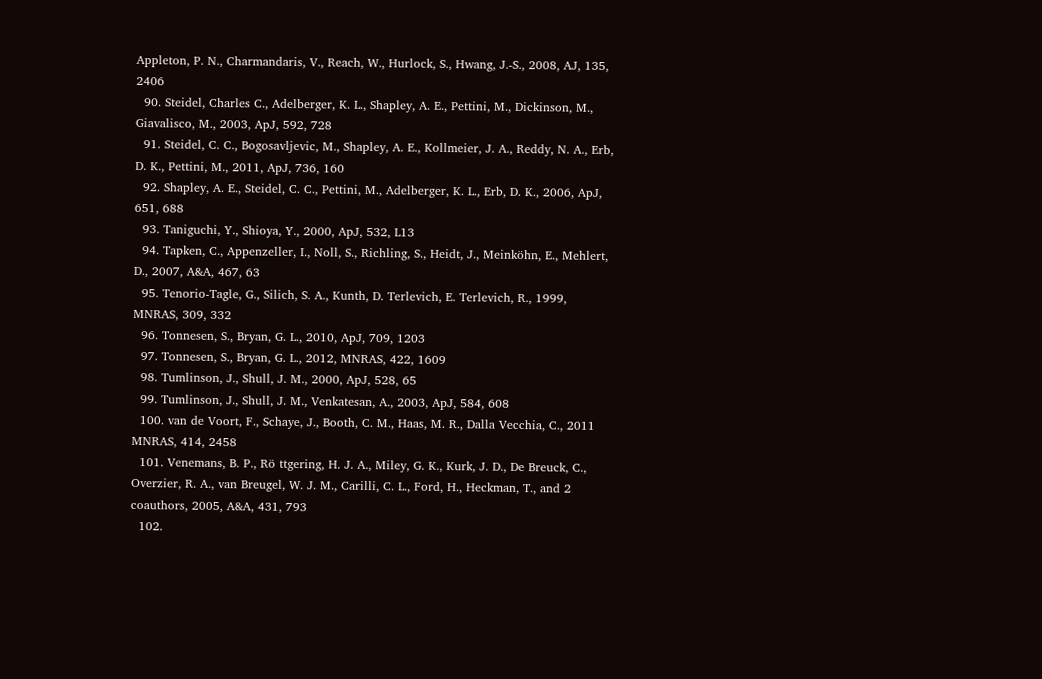Appleton, P. N., Charmandaris, V., Reach, W., Hurlock, S., Hwang, J.-S., 2008, AJ, 135, 2406
  90. Steidel, Charles C., Adelberger, K. L., Shapley, A. E., Pettini, M., Dickinson, M., Giavalisco, M., 2003, ApJ, 592, 728
  91. Steidel, C. C., Bogosavljevic, M., Shapley, A. E., Kollmeier, J. A., Reddy, N. A., Erb, D. K., Pettini, M., 2011, ApJ, 736, 160
  92. Shapley, A. E., Steidel, C. C., Pettini, M., Adelberger, K. L., Erb, D. K., 2006, ApJ, 651, 688
  93. Taniguchi, Y., Shioya, Y., 2000, ApJ, 532, L13
  94. Tapken, C., Appenzeller, I., Noll, S., Richling, S., Heidt, J., Meinköhn, E., Mehlert, D., 2007, A&A, 467, 63
  95. Tenorio-Tagle, G., Silich, S. A., Kunth, D. Terlevich, E. Terlevich, R., 1999, MNRAS, 309, 332
  96. Tonnesen, S., Bryan, G. L., 2010, ApJ, 709, 1203
  97. Tonnesen, S., Bryan, G. L., 2012, MNRAS, 422, 1609
  98. Tumlinson, J., Shull, J. M., 2000, ApJ, 528, 65
  99. Tumlinson, J., Shull, J. M., Venkatesan, A., 2003, ApJ, 584, 608
  100. van de Voort, F., Schaye, J., Booth, C. M., Haas, M. R., Dalla Vecchia, C., 2011 MNRAS, 414, 2458
  101. Venemans, B. P., Rö ttgering, H. J. A., Miley, G. K., Kurk, J. D., De Breuck, C., Overzier, R. A., van Breugel, W. J. M., Carilli, C. L., Ford, H., Heckman, T., and 2 coauthors, 2005, A&A, 431, 793
  102.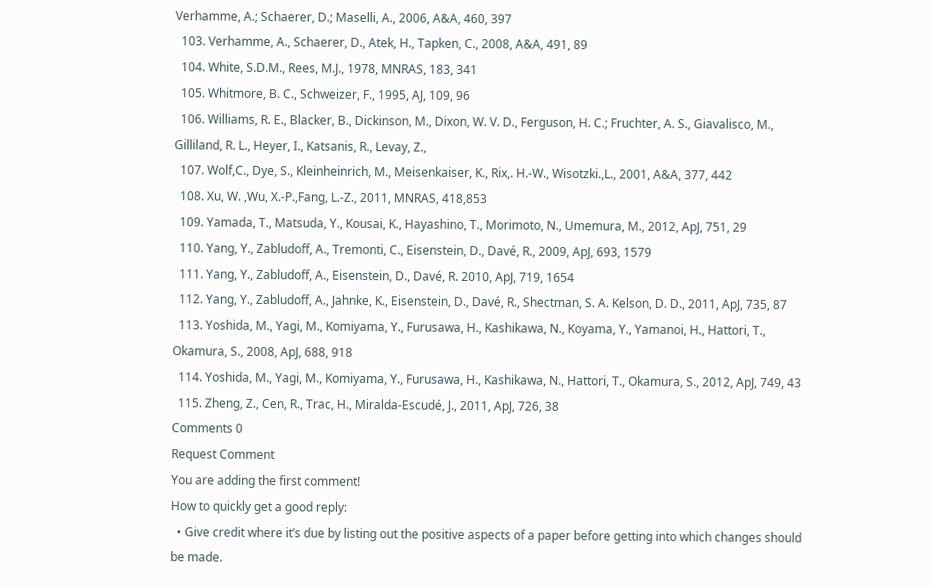Verhamme, A.; Schaerer, D.; Maselli, A., 2006, A&A, 460, 397
  103. Verhamme, A., Schaerer, D., Atek, H., Tapken, C., 2008, A&A, 491, 89
  104. White, S.D.M., Rees, M.J., 1978, MNRAS, 183, 341
  105. Whitmore, B. C., Schweizer, F., 1995, AJ, 109, 96
  106. Williams, R. E., Blacker, B., Dickinson, M., Dixon, W. V. D., Ferguson, H. C.; Fruchter, A. S., Giavalisco, M., Gilliland, R. L., Heyer, I., Katsanis, R., Levay, Z.,
  107. Wolf,C., Dye, S., Kleinheinrich, M., Meisenkaiser, K., Rix,. H.-W., Wisotzki.,L., 2001, A&A, 377, 442
  108. Xu, W. ,Wu, X.-P.,Fang, L.-Z., 2011, MNRAS, 418,853
  109. Yamada, T., Matsuda, Y., Kousai, K., Hayashino, T., Morimoto, N., Umemura, M., 2012, ApJ, 751, 29
  110. Yang, Y., Zabludoff, A., Tremonti, C., Eisenstein, D., Davé, R., 2009, ApJ, 693, 1579
  111. Yang, Y., Zabludoff, A., Eisenstein, D., Davé, R. 2010, ApJ, 719, 1654
  112. Yang, Y., Zabludoff, A., Jahnke, K., Eisenstein, D., Davé, R., Shectman, S. A. Kelson, D. D., 2011, ApJ, 735, 87
  113. Yoshida, M., Yagi, M., Komiyama, Y., Furusawa, H., Kashikawa, N., Koyama, Y., Yamanoi, H., Hattori, T., Okamura, S., 2008, ApJ, 688, 918
  114. Yoshida, M., Yagi, M., Komiyama, Y., Furusawa, H., Kashikawa, N., Hattori, T., Okamura, S., 2012, ApJ, 749, 43
  115. Zheng, Z., Cen, R., Trac, H., Miralda-Escudé, J., 2011, ApJ, 726, 38
Comments 0
Request Comment
You are adding the first comment!
How to quickly get a good reply:
  • Give credit where it’s due by listing out the positive aspects of a paper before getting into which changes should be made.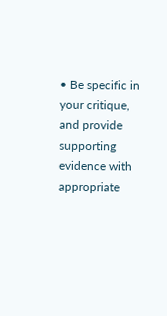• Be specific in your critique, and provide supporting evidence with appropriate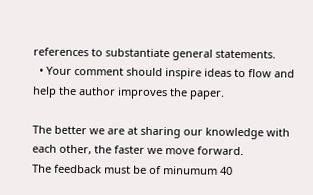references to substantiate general statements.
  • Your comment should inspire ideas to flow and help the author improves the paper.

The better we are at sharing our knowledge with each other, the faster we move forward.
The feedback must be of minumum 40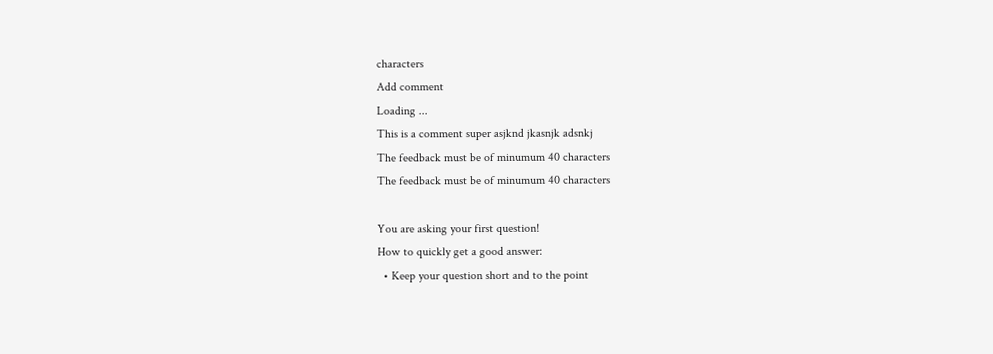characters
Add comment
Loading ...
This is a comment super asjknd jkasnjk adsnkj
The feedback must be of minumum 40 characters
The feedback must be of minumum 40 characters

You are asking your first question!
How to quickly get a good answer:
  • Keep your question short and to the point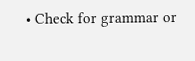• Check for grammar or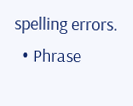spelling errors.
  • Phrase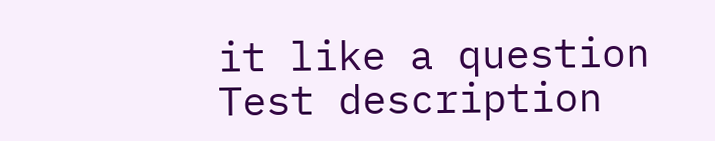it like a question
Test description